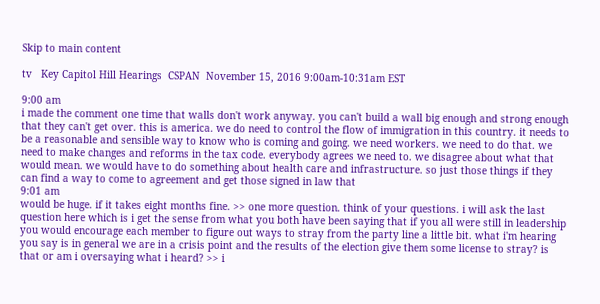Skip to main content

tv   Key Capitol Hill Hearings  CSPAN  November 15, 2016 9:00am-10:31am EST

9:00 am
i made the comment one time that walls don't work anyway. you can't build a wall big enough and strong enough that they can't get over. this is america. we do need to control the flow of immigration in this country. it needs to be a reasonable and sensible way to know who is coming and going. we need workers. we need to do that. we need to make changes and reforms in the tax code. everybody agrees we need to. we disagree about what that would mean. we would have to do something about health care and infrastructure. so just those things if they can find a way to come to agreement and get those signed in law that
9:01 am
would be huge. if it takes eight months fine. >> one more question. think of your questions. i will ask the last question here which is i get the sense from what you both have been saying that if you all were still in leadership you would encourage each member to figure out ways to stray from the party line a little bit. what i'm hearing you say is in general we are in a crisis point and the results of the election give them some license to stray? is that or am i oversaying what i heard? >> i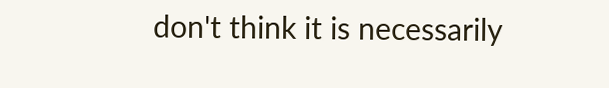don't think it is necessarily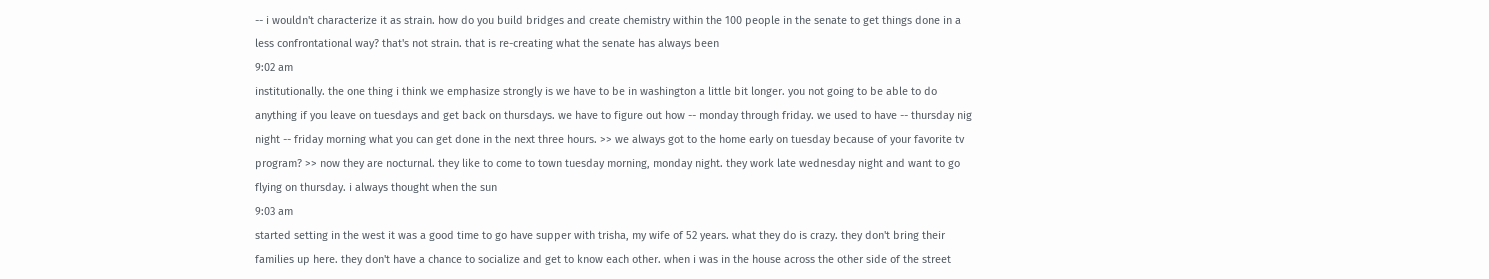-- i wouldn't characterize it as strain. how do you build bridges and create chemistry within the 100 people in the senate to get things done in a less confrontational way? that's not strain. that is re-creating what the senate has always been
9:02 am
institutionally. the one thing i think we emphasize strongly is we have to be in washington a little bit longer. you not going to be able to do anything if you leave on tuesdays and get back on thursdays. we have to figure out how -- monday through friday. we used to have -- thursday nig night -- friday morning what you can get done in the next three hours. >> we always got to the home early on tuesday because of your favorite tv program? >> now they are nocturnal. they like to come to town tuesday morning, monday night. they work late wednesday night and want to go flying on thursday. i always thought when the sun
9:03 am
started setting in the west it was a good time to go have supper with trisha, my wife of 52 years. what they do is crazy. they don't bring their families up here. they don't have a chance to socialize and get to know each other. when i was in the house across the other side of the street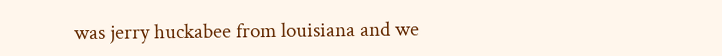was jerry huckabee from louisiana and we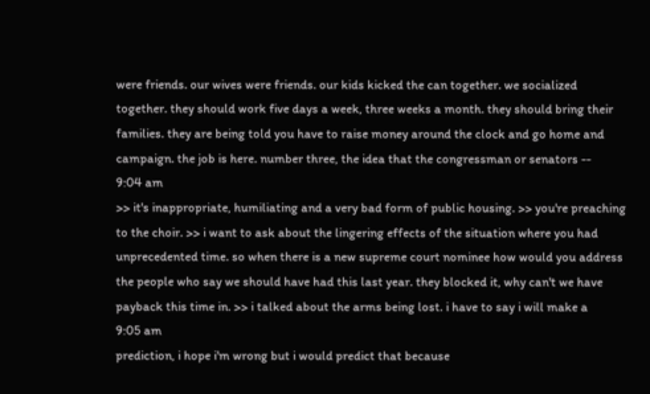were friends. our wives were friends. our kids kicked the can together. we socialized together. they should work five days a week, three weeks a month. they should bring their families. they are being told you have to raise money around the clock and go home and campaign. the job is here. number three, the idea that the congressman or senators --
9:04 am
>> it's inappropriate, humiliating and a very bad form of public housing. >> you're preaching to the choir. >> i want to ask about the lingering effects of the situation where you had unprecedented time. so when there is a new supreme court nominee how would you address the people who say we should have had this last year. they blocked it, why can't we have payback this time in. >> i talked about the arms being lost. i have to say i will make a
9:05 am
prediction, i hope i'm wrong but i would predict that because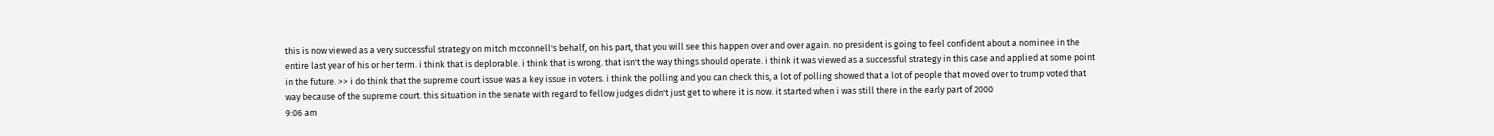this is now viewed as a very successful strategy on mitch mcconnell's behalf, on his part, that you will see this happen over and over again. no president is going to feel confident about a nominee in the entire last year of his or her term. i think that is deplorable. i think that is wrong. that isn't the way things should operate. i think it was viewed as a successful strategy in this case and applied at some point in the future. >> i do think that the supreme court issue was a key issue in voters. i think the polling and you can check this, a lot of polling showed that a lot of people that moved over to trump voted that way because of the supreme court. this situation in the senate with regard to fellow judges didn't just get to where it is now. it started when i was still there in the early part of 2000
9:06 am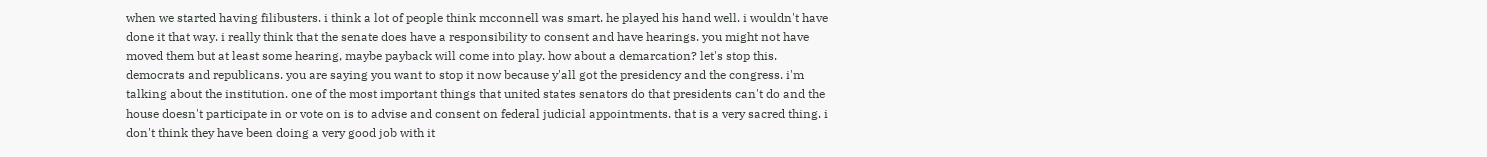when we started having filibusters. i think a lot of people think mcconnell was smart. he played his hand well. i wouldn't have done it that way. i really think that the senate does have a responsibility to consent and have hearings. you might not have moved them but at least some hearing, maybe payback will come into play. how about a demarcation? let's stop this. democrats and republicans. you are saying you want to stop it now because y'all got the presidency and the congress. i'm talking about the institution. one of the most important things that united states senators do that presidents can't do and the house doesn't participate in or vote on is to advise and consent on federal judicial appointments. that is a very sacred thing. i don't think they have been doing a very good job with it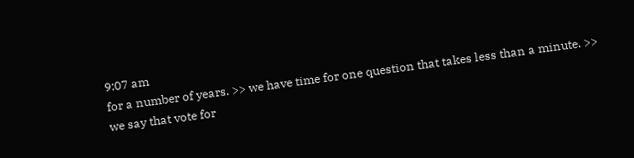9:07 am
for a number of years. >> we have time for one question that takes less than a minute. >> we say that vote for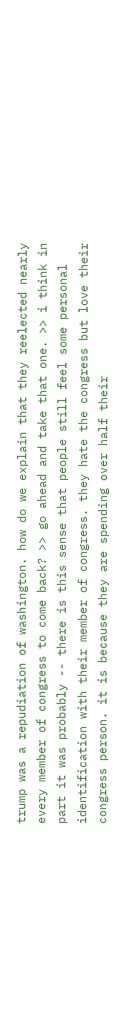trump was a repudiation of washington. how do we explain that they reelected nearly every member of congress to come back? >> go ahead and take that one. >> i think in part it was probably -- there is this sense that people still feel some personal identification with their member of congress. they hate the congress but love their congress person. it is because they are spending over half their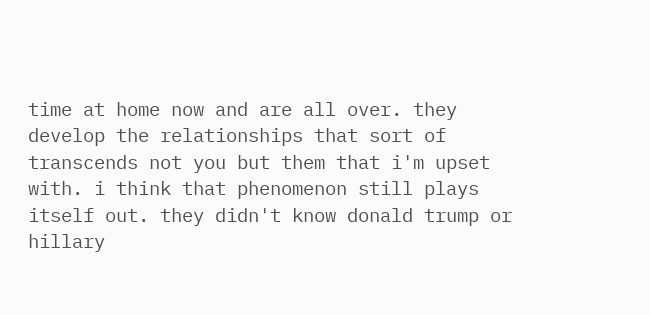time at home now and are all over. they develop the relationships that sort of transcends not you but them that i'm upset with. i think that phenomenon still plays itself out. they didn't know donald trump or hillary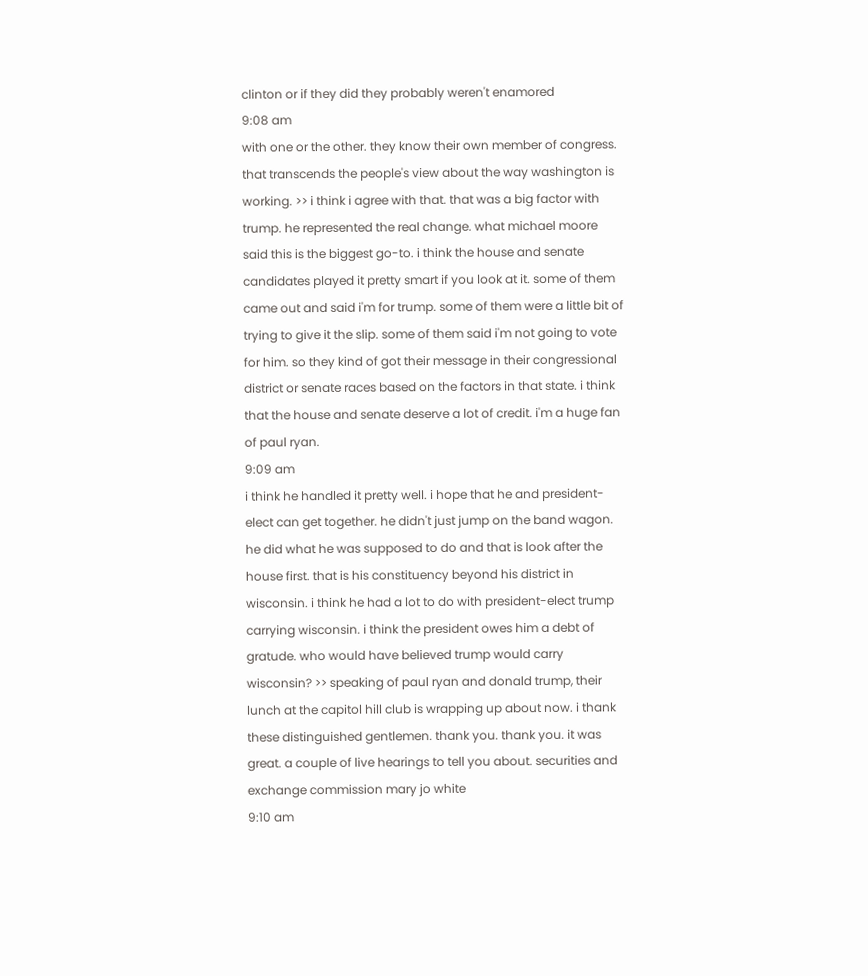clinton or if they did they probably weren't enamored
9:08 am
with one or the other. they know their own member of congress. that transcends the people's view about the way washington is working. >> i think i agree with that. that was a big factor with trump. he represented the real change. what michael moore said this is the biggest go-to. i think the house and senate candidates played it pretty smart if you look at it. some of them came out and said i'm for trump. some of them were a little bit of trying to give it the slip. some of them said i'm not going to vote for him. so they kind of got their message in their congressional district or senate races based on the factors in that state. i think that the house and senate deserve a lot of credit. i'm a huge fan of paul ryan.
9:09 am
i think he handled it pretty well. i hope that he and president-elect can get together. he didn't just jump on the band wagon. he did what he was supposed to do and that is look after the house first. that is his constituency beyond his district in wisconsin. i think he had a lot to do with president-elect trump carrying wisconsin. i think the president owes him a debt of gratude. who would have believed trump would carry wisconsin? >> speaking of paul ryan and donald trump, their lunch at the capitol hill club is wrapping up about now. i thank these distinguished gentlemen. thank you. thank you. it was great. a couple of live hearings to tell you about. securities and exchange commission mary jo white
9:10 am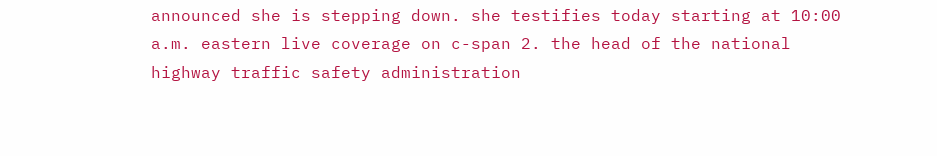announced she is stepping down. she testifies today starting at 10:00 a.m. eastern live coverage on c-span 2. the head of the national highway traffic safety administration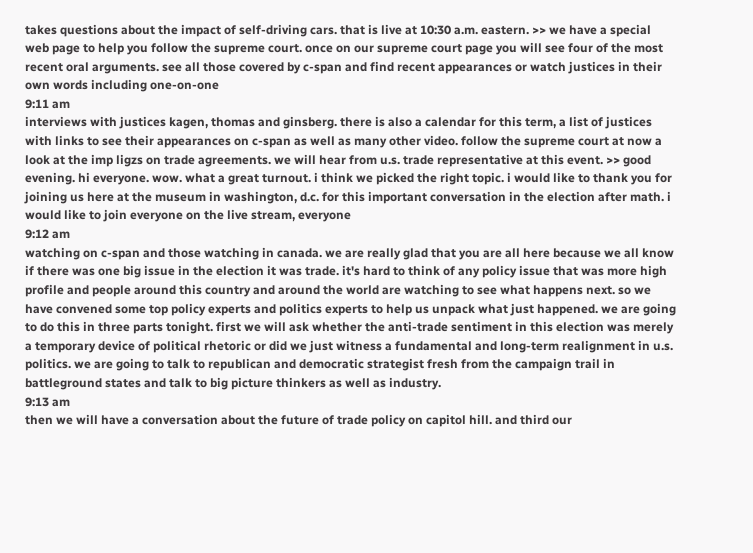takes questions about the impact of self-driving cars. that is live at 10:30 a.m. eastern. >> we have a special web page to help you follow the supreme court. once on our supreme court page you will see four of the most recent oral arguments. see all those covered by c-span and find recent appearances or watch justices in their own words including one-on-one
9:11 am
interviews with justices kagen, thomas and ginsberg. there is also a calendar for this term, a list of justices with links to see their appearances on c-span as well as many other video. follow the supreme court at now a look at the imp ligzs on trade agreements. we will hear from u.s. trade representative at this event. >> good evening. hi everyone. wow. what a great turnout. i think we picked the right topic. i would like to thank you for joining us here at the museum in washington, d.c. for this important conversation in the election after math. i would like to join everyone on the live stream, everyone
9:12 am
watching on c-span and those watching in canada. we are really glad that you are all here because we all know if there was one big issue in the election it was trade. it's hard to think of any policy issue that was more high profile and people around this country and around the world are watching to see what happens next. so we have convened some top policy experts and politics experts to help us unpack what just happened. we are going to do this in three parts tonight. first we will ask whether the anti-trade sentiment in this election was merely a temporary device of political rhetoric or did we just witness a fundamental and long-term realignment in u.s. politics. we are going to talk to republican and democratic strategist fresh from the campaign trail in battleground states and talk to big picture thinkers as well as industry.
9:13 am
then we will have a conversation about the future of trade policy on capitol hill. and third our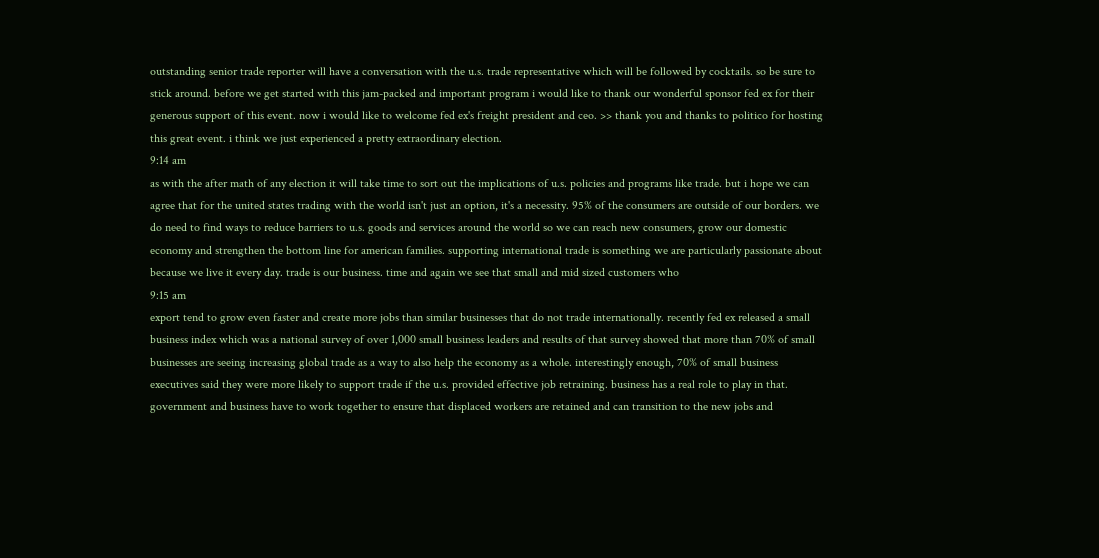outstanding senior trade reporter will have a conversation with the u.s. trade representative which will be followed by cocktails. so be sure to stick around. before we get started with this jam-packed and important program i would like to thank our wonderful sponsor fed ex for their generous support of this event. now i would like to welcome fed ex's freight president and ceo. >> thank you and thanks to politico for hosting this great event. i think we just experienced a pretty extraordinary election.
9:14 am
as with the after math of any election it will take time to sort out the implications of u.s. policies and programs like trade. but i hope we can agree that for the united states trading with the world isn't just an option, it's a necessity. 95% of the consumers are outside of our borders. we do need to find ways to reduce barriers to u.s. goods and services around the world so we can reach new consumers, grow our domestic economy and strengthen the bottom line for american families. supporting international trade is something we are particularly passionate about because we live it every day. trade is our business. time and again we see that small and mid sized customers who
9:15 am
export tend to grow even faster and create more jobs than similar businesses that do not trade internationally. recently fed ex released a small business index which was a national survey of over 1,000 small business leaders and results of that survey showed that more than 70% of small businesses are seeing increasing global trade as a way to also help the economy as a whole. interestingly enough, 70% of small business executives said they were more likely to support trade if the u.s. provided effective job retraining. business has a real role to play in that. government and business have to work together to ensure that displaced workers are retained and can transition to the new jobs and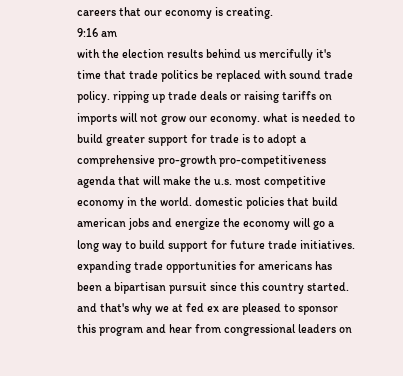careers that our economy is creating.
9:16 am
with the election results behind us mercifully it's time that trade politics be replaced with sound trade policy. ripping up trade deals or raising tariffs on imports will not grow our economy. what is needed to build greater support for trade is to adopt a comprehensive pro-growth pro-competitiveness agenda that will make the u.s. most competitive economy in the world. domestic policies that build american jobs and energize the economy will go a long way to build support for future trade initiatives. expanding trade opportunities for americans has been a bipartisan pursuit since this country started. and that's why we at fed ex are pleased to sponsor this program and hear from congressional leaders on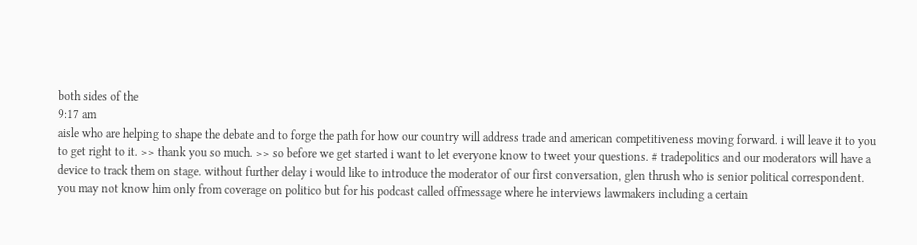both sides of the
9:17 am
aisle who are helping to shape the debate and to forge the path for how our country will address trade and american competitiveness moving forward. i will leave it to you to get right to it. >> thank you so much. >> so before we get started i want to let everyone know to tweet your questions. # tradepolitics and our moderators will have a device to track them on stage. without further delay i would like to introduce the moderator of our first conversation, glen thrush who is senior political correspondent. you may not know him only from coverage on politico but for his podcast called offmessage where he interviews lawmakers including a certain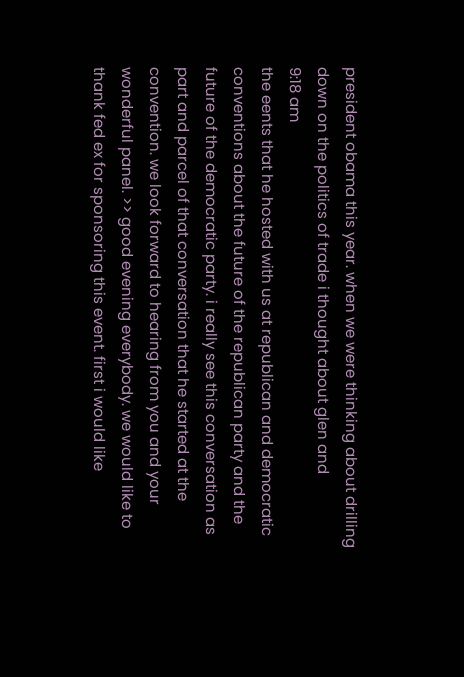president obama this year. when we were thinking about drilling down on the politics of trade i thought about glen and
9:18 am
the eents that he hosted with us at republican and democratic conventions about the future of the republican party and the future of the democratic party. i really see this conversation as part and parcel of that conversation that he started at the convention. we look forward to hearing from you and your wonderful panel. >> good evening everybody. we would like to thank fed ex for sponsoring this event. first i would like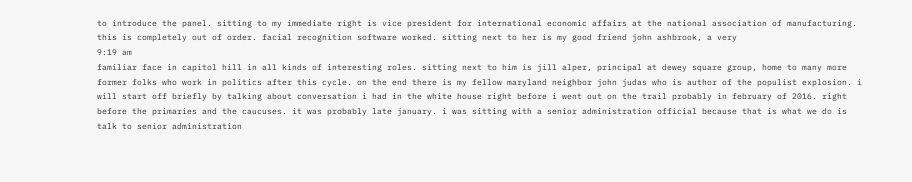to introduce the panel. sitting to my immediate right is vice president for international economic affairs at the national association of manufacturing. this is completely out of order. facial recognition software worked. sitting next to her is my good friend john ashbrook, a very
9:19 am
familiar face in capitol hill in all kinds of interesting roles. sitting next to him is jill alper, principal at dewey square group, home to many more former folks who work in politics after this cycle. on the end there is my fellow maryland neighbor john judas who is author of the populist explosion. i will start off briefly by talking about conversation i had in the white house right before i went out on the trail probably in february of 2016. right before the primaries and the caucuses. it was probably late january. i was sitting with a senior administration official because that is what we do is talk to senior administration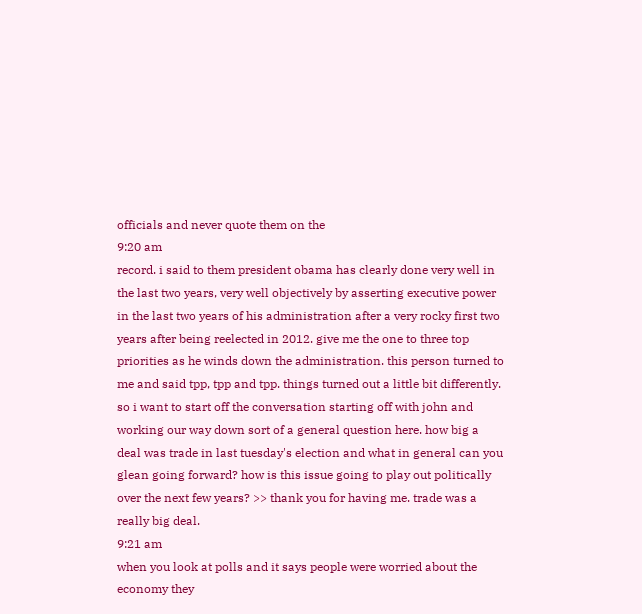officials and never quote them on the
9:20 am
record. i said to them president obama has clearly done very well in the last two years, very well objectively by asserting executive power in the last two years of his administration after a very rocky first two years after being reelected in 2012. give me the one to three top priorities as he winds down the administration. this person turned to me and said tpp, tpp and tpp. things turned out a little bit differently. so i want to start off the conversation starting off with john and working our way down sort of a general question here. how big a deal was trade in last tuesday's election and what in general can you glean going forward? how is this issue going to play out politically over the next few years? >> thank you for having me. trade was a really big deal.
9:21 am
when you look at polls and it says people were worried about the economy they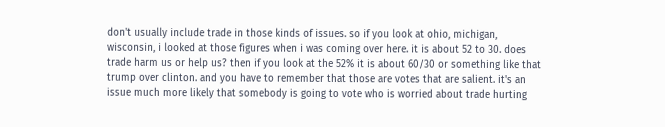don't usually include trade in those kinds of issues. so if you look at ohio, michigan, wisconsin, i looked at those figures when i was coming over here. it is about 52 to 30. does trade harm us or help us? then if you look at the 52% it is about 60/30 or something like that trump over clinton. and you have to remember that those are votes that are salient. it's an issue much more likely that somebody is going to vote who is worried about trade hurting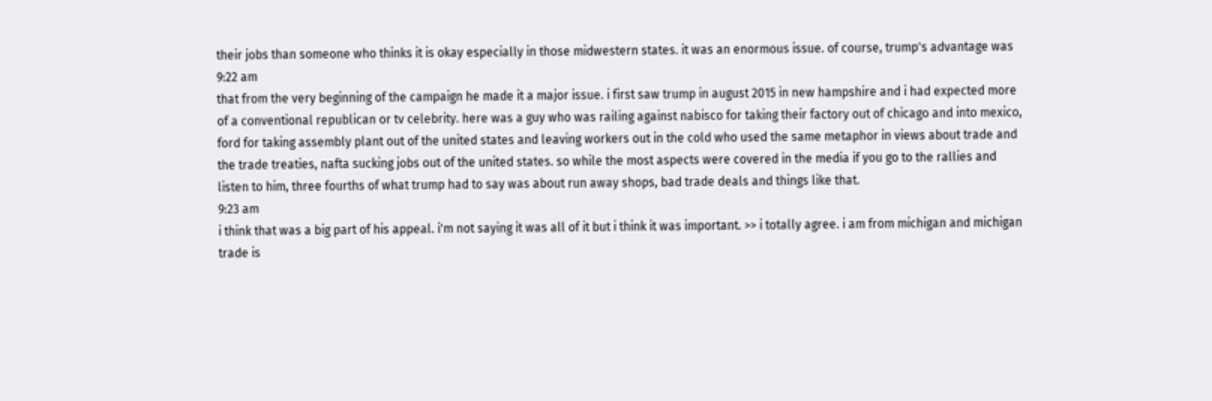their jobs than someone who thinks it is okay especially in those midwestern states. it was an enormous issue. of course, trump's advantage was
9:22 am
that from the very beginning of the campaign he made it a major issue. i first saw trump in august 2015 in new hampshire and i had expected more of a conventional republican or tv celebrity. here was a guy who was railing against nabisco for taking their factory out of chicago and into mexico, ford for taking assembly plant out of the united states and leaving workers out in the cold who used the same metaphor in views about trade and the trade treaties, nafta sucking jobs out of the united states. so while the most aspects were covered in the media if you go to the rallies and listen to him, three fourths of what trump had to say was about run away shops, bad trade deals and things like that.
9:23 am
i think that was a big part of his appeal. i'm not saying it was all of it but i think it was important. >> i totally agree. i am from michigan and michigan trade is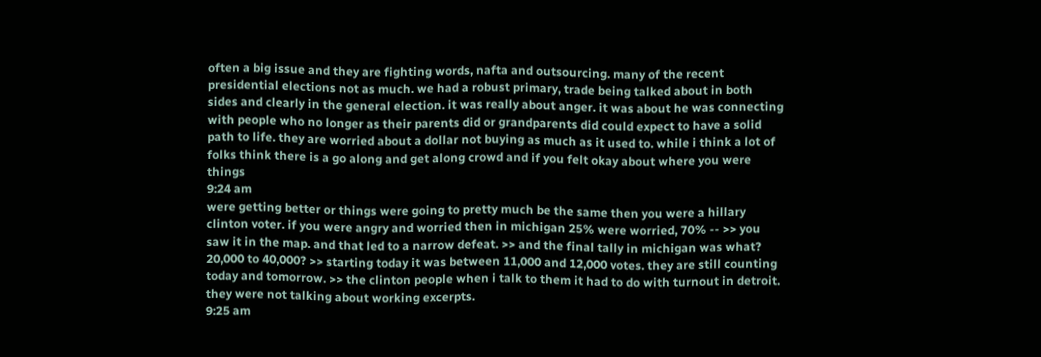often a big issue and they are fighting words, nafta and outsourcing. many of the recent presidential elections not as much. we had a robust primary, trade being talked about in both sides and clearly in the general election. it was really about anger. it was about he was connecting with people who no longer as their parents did or grandparents did could expect to have a solid path to life. they are worried about a dollar not buying as much as it used to. while i think a lot of folks think there is a go along and get along crowd and if you felt okay about where you were things
9:24 am
were getting better or things were going to pretty much be the same then you were a hillary clinton voter. if you were angry and worried then in michigan 25% were worried, 70% -- >> you saw it in the map. and that led to a narrow defeat. >> and the final tally in michigan was what? 20,000 to 40,000? >> starting today it was between 11,000 and 12,000 votes. they are still counting today and tomorrow. >> the clinton people when i talk to them it had to do with turnout in detroit. they were not talking about working excerpts.
9:25 am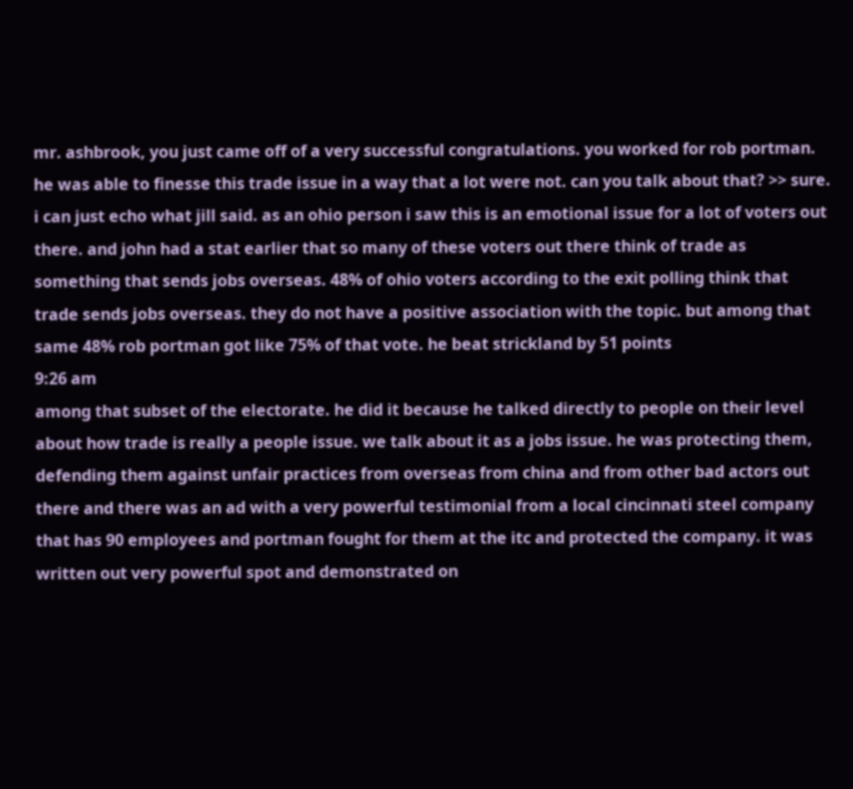mr. ashbrook, you just came off of a very successful congratulations. you worked for rob portman. he was able to finesse this trade issue in a way that a lot were not. can you talk about that? >> sure. i can just echo what jill said. as an ohio person i saw this is an emotional issue for a lot of voters out there. and john had a stat earlier that so many of these voters out there think of trade as something that sends jobs overseas. 48% of ohio voters according to the exit polling think that trade sends jobs overseas. they do not have a positive association with the topic. but among that same 48% rob portman got like 75% of that vote. he beat strickland by 51 points
9:26 am
among that subset of the electorate. he did it because he talked directly to people on their level about how trade is really a people issue. we talk about it as a jobs issue. he was protecting them, defending them against unfair practices from overseas from china and from other bad actors out there and there was an ad with a very powerful testimonial from a local cincinnati steel company that has 90 employees and portman fought for them at the itc and protected the company. it was written out very powerful spot and demonstrated on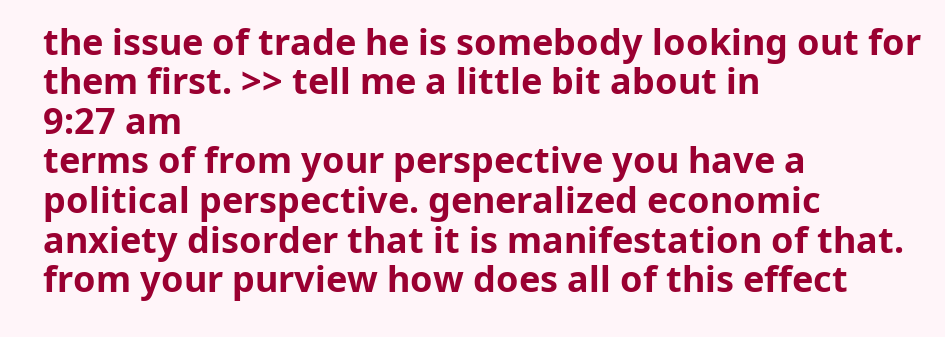the issue of trade he is somebody looking out for them first. >> tell me a little bit about in
9:27 am
terms of from your perspective you have a political perspective. generalized economic anxiety disorder that it is manifestation of that. from your purview how does all of this effect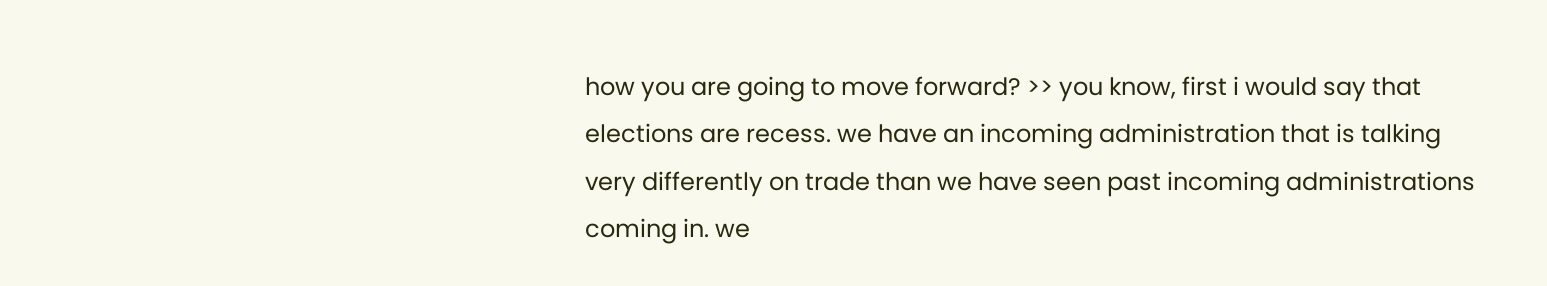how you are going to move forward? >> you know, first i would say that elections are recess. we have an incoming administration that is talking very differently on trade than we have seen past incoming administrations coming in. we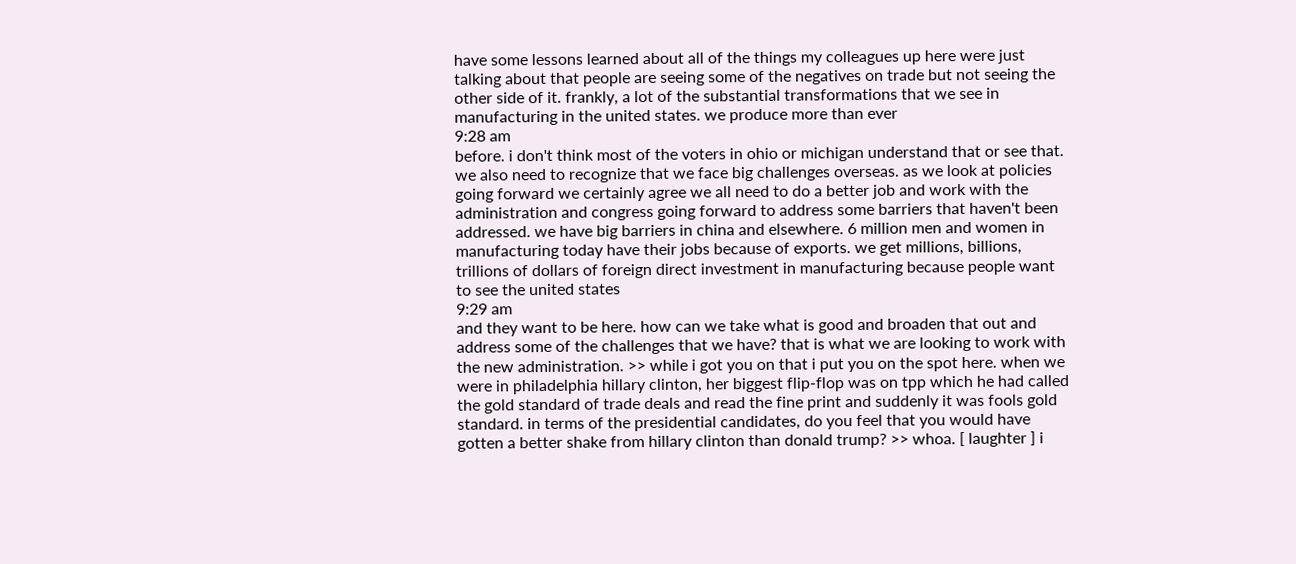have some lessons learned about all of the things my colleagues up here were just talking about that people are seeing some of the negatives on trade but not seeing the other side of it. frankly, a lot of the substantial transformations that we see in manufacturing in the united states. we produce more than ever
9:28 am
before. i don't think most of the voters in ohio or michigan understand that or see that. we also need to recognize that we face big challenges overseas. as we look at policies going forward we certainly agree we all need to do a better job and work with the administration and congress going forward to address some barriers that haven't been addressed. we have big barriers in china and elsewhere. 6 million men and women in manufacturing today have their jobs because of exports. we get millions, billions, trillions of dollars of foreign direct investment in manufacturing because people want to see the united states
9:29 am
and they want to be here. how can we take what is good and broaden that out and address some of the challenges that we have? that is what we are looking to work with the new administration. >> while i got you on that i put you on the spot here. when we were in philadelphia hillary clinton, her biggest flip-flop was on tpp which he had called the gold standard of trade deals and read the fine print and suddenly it was fools gold standard. in terms of the presidential candidates, do you feel that you would have gotten a better shake from hillary clinton than donald trump? >> whoa. [ laughter ] i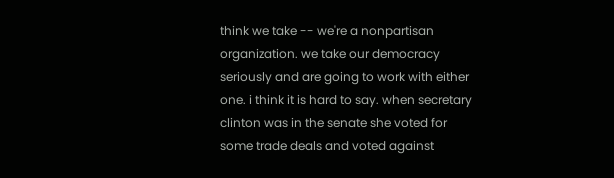think we take -- we're a nonpartisan organization. we take our democracy seriously and are going to work with either one. i think it is hard to say. when secretary clinton was in the senate she voted for some trade deals and voted against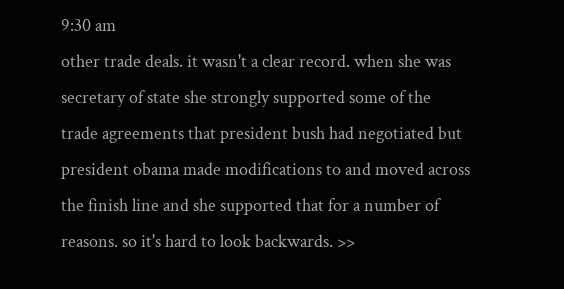9:30 am
other trade deals. it wasn't a clear record. when she was secretary of state she strongly supported some of the trade agreements that president bush had negotiated but president obama made modifications to and moved across the finish line and she supported that for a number of reasons. so it's hard to look backwards. >>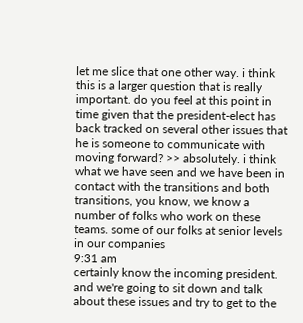let me slice that one other way. i think this is a larger question that is really important. do you feel at this point in time given that the president-elect has back tracked on several other issues that he is someone to communicate with moving forward? >> absolutely. i think what we have seen and we have been in contact with the transitions and both transitions, you know, we know a number of folks who work on these teams. some of our folks at senior levels in our companies
9:31 am
certainly know the incoming president. and we're going to sit down and talk about these issues and try to get to the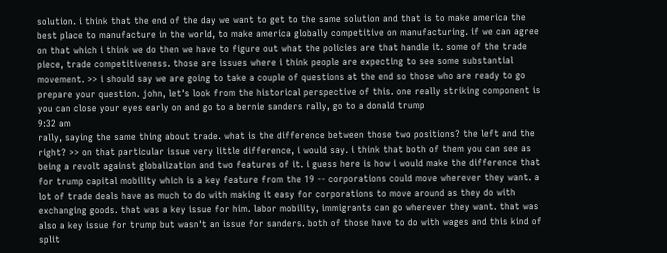solution. i think that the end of the day we want to get to the same solution and that is to make america the best place to manufacture in the world, to make america globally competitive on manufacturing. if we can agree on that which i think we do then we have to figure out what the policies are that handle it. some of the trade piece, trade competitiveness. those are issues where i think people are expecting to see some substantial movement. >> i should say we are going to take a couple of questions at the end so those who are ready to go prepare your question. john, let's look from the historical perspective of this. one really striking component is you can close your eyes early on and go to a bernie sanders rally, go to a donald trump
9:32 am
rally, saying the same thing about trade. what is the difference between those two positions? the left and the right? >> on that particular issue very little difference, i would say. i think that both of them you can see as being a revolt against globalization and two features of it. i guess here is how i would make the difference that for trump capital mobility which is a key feature from the 19 -- corporations could move wherever they want. a lot of trade deals have as much to do with making it easy for corporations to move around as they do with exchanging goods. that was a key issue for him. labor mobility, immigrants can go wherever they want. that was also a key issue for trump but wasn't an issue for sanders. both of those have to do with wages and this kind of split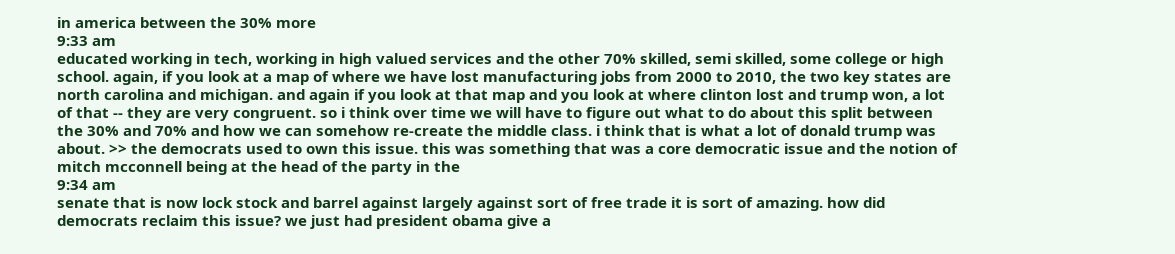in america between the 30% more
9:33 am
educated working in tech, working in high valued services and the other 70% skilled, semi skilled, some college or high school. again, if you look at a map of where we have lost manufacturing jobs from 2000 to 2010, the two key states are north carolina and michigan. and again if you look at that map and you look at where clinton lost and trump won, a lot of that -- they are very congruent. so i think over time we will have to figure out what to do about this split between the 30% and 70% and how we can somehow re-create the middle class. i think that is what a lot of donald trump was about. >> the democrats used to own this issue. this was something that was a core democratic issue and the notion of mitch mcconnell being at the head of the party in the
9:34 am
senate that is now lock stock and barrel against largely against sort of free trade it is sort of amazing. how did democrats reclaim this issue? we just had president obama give a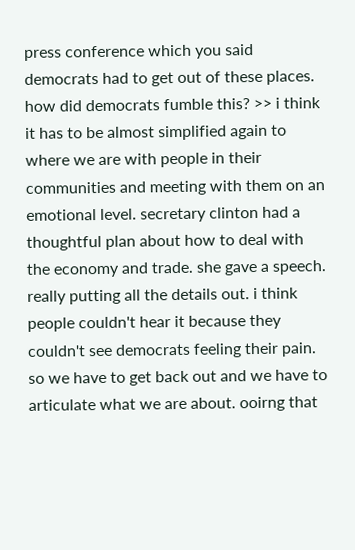press conference which you said democrats had to get out of these places. how did democrats fumble this? >> i think it has to be almost simplified again to where we are with people in their communities and meeting with them on an emotional level. secretary clinton had a thoughtful plan about how to deal with the economy and trade. she gave a speech. really putting all the details out. i think people couldn't hear it because they couldn't see democrats feeling their pain. so we have to get back out and we have to articulate what we are about. ooirng that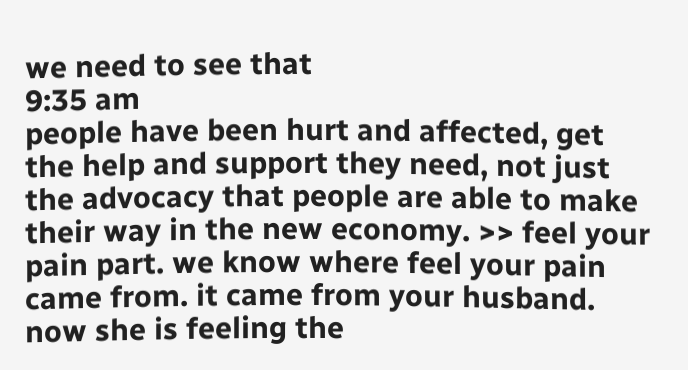we need to see that
9:35 am
people have been hurt and affected, get the help and support they need, not just the advocacy that people are able to make their way in the new economy. >> feel your pain part. we know where feel your pain came from. it came from your husband. now she is feeling the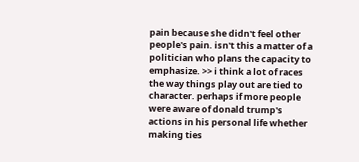pain because she didn't feel other people's pain. isn't this a matter of a politician who plans the capacity to emphasize. >> i think a lot of races the way things play out are tied to character. perhaps if more people were aware of donald trump's actions in his personal life whether making ties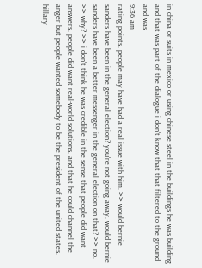in china or suits in mexico or using chinese steel in the buildings he was building and that was part of the dialogue i don't know that that filtered to the ground and was
9:36 am
rating points. people may have had a real issue with him. >> would bernie sanders have been in the general election? you're not going away. would bernie sanders have been a better messenger in the general election on that? >> no. >> why? >> i don't think he was credible in the sense that people did want answers. people did want real-world solutions. and that he could channel the anger but people wanted somebody to be the president of the united states. hillary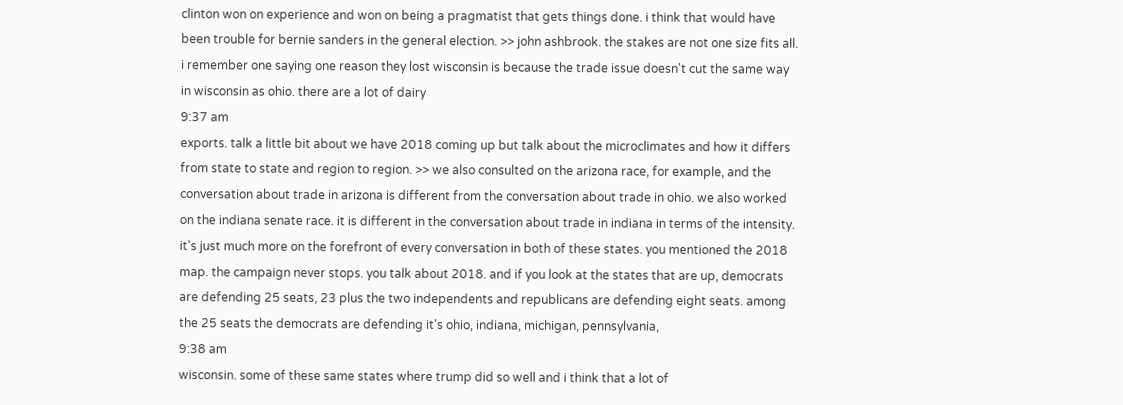clinton won on experience and won on being a pragmatist that gets things done. i think that would have been trouble for bernie sanders in the general election. >> john ashbrook. the stakes are not one size fits all. i remember one saying one reason they lost wisconsin is because the trade issue doesn't cut the same way in wisconsin as ohio. there are a lot of dairy
9:37 am
exports. talk a little bit about we have 2018 coming up but talk about the microclimates and how it differs from state to state and region to region. >> we also consulted on the arizona race, for example, and the conversation about trade in arizona is different from the conversation about trade in ohio. we also worked on the indiana senate race. it is different in the conversation about trade in indiana in terms of the intensity. it's just much more on the forefront of every conversation in both of these states. you mentioned the 2018 map. the campaign never stops. you talk about 2018. and if you look at the states that are up, democrats are defending 25 seats, 23 plus the two independents and republicans are defending eight seats. among the 25 seats the democrats are defending it's ohio, indiana, michigan, pennsylvania,
9:38 am
wisconsin. some of these same states where trump did so well and i think that a lot of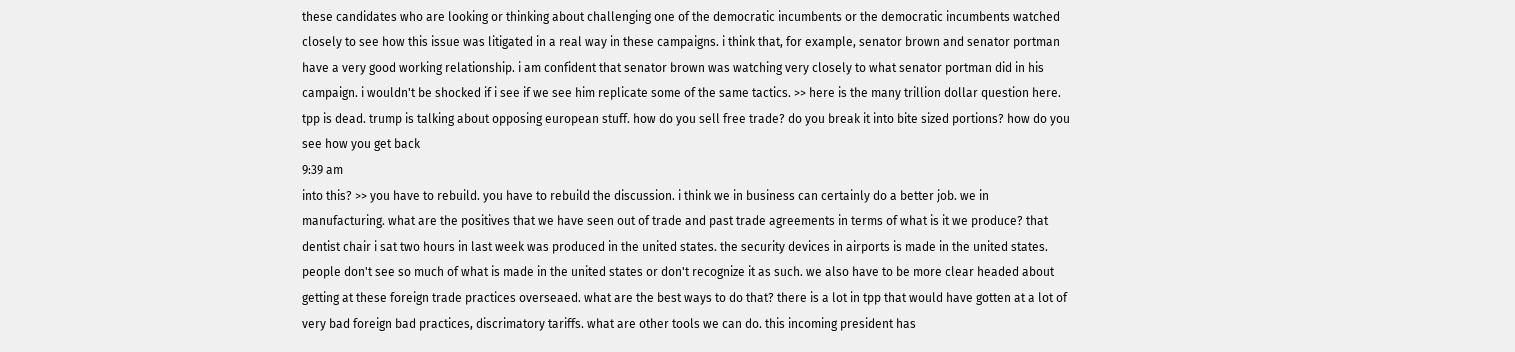these candidates who are looking or thinking about challenging one of the democratic incumbents or the democratic incumbents watched closely to see how this issue was litigated in a real way in these campaigns. i think that, for example, senator brown and senator portman have a very good working relationship. i am confident that senator brown was watching very closely to what senator portman did in his campaign. i wouldn't be shocked if i see if we see him replicate some of the same tactics. >> here is the many trillion dollar question here. tpp is dead. trump is talking about opposing european stuff. how do you sell free trade? do you break it into bite sized portions? how do you see how you get back
9:39 am
into this? >> you have to rebuild. you have to rebuild the discussion. i think we in business can certainly do a better job. we in manufacturing. what are the positives that we have seen out of trade and past trade agreements in terms of what is it we produce? that dentist chair i sat two hours in last week was produced in the united states. the security devices in airports is made in the united states. people don't see so much of what is made in the united states or don't recognize it as such. we also have to be more clear headed about getting at these foreign trade practices overseaed. what are the best ways to do that? there is a lot in tpp that would have gotten at a lot of very bad foreign bad practices, discrimatory tariffs. what are other tools we can do. this incoming president has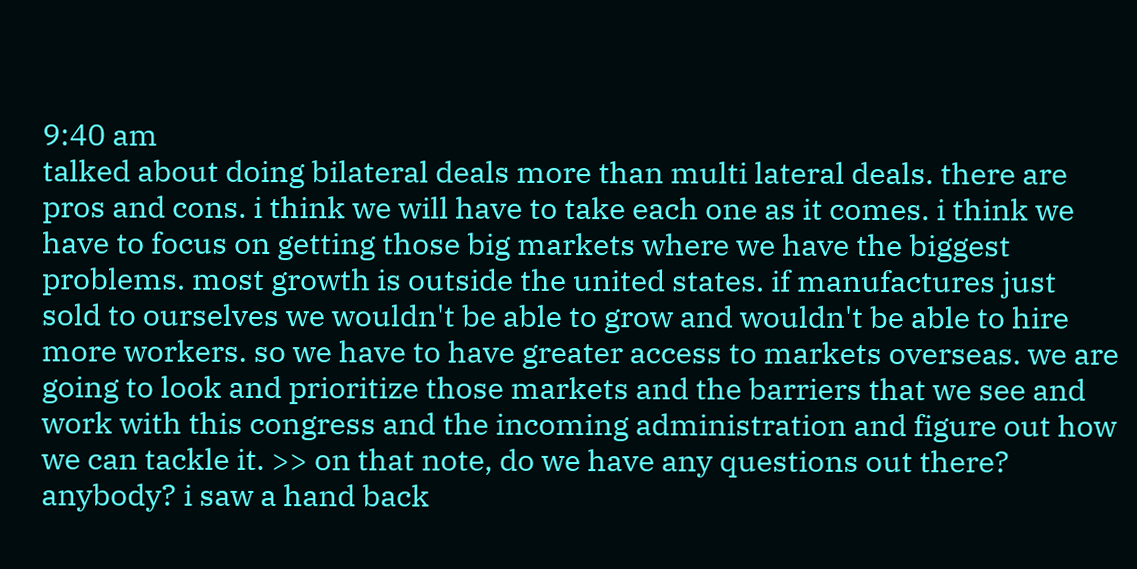9:40 am
talked about doing bilateral deals more than multi lateral deals. there are pros and cons. i think we will have to take each one as it comes. i think we have to focus on getting those big markets where we have the biggest problems. most growth is outside the united states. if manufactures just sold to ourselves we wouldn't be able to grow and wouldn't be able to hire more workers. so we have to have greater access to markets overseas. we are going to look and prioritize those markets and the barriers that we see and work with this congress and the incoming administration and figure out how we can tackle it. >> on that note, do we have any questions out there? anybody? i saw a hand back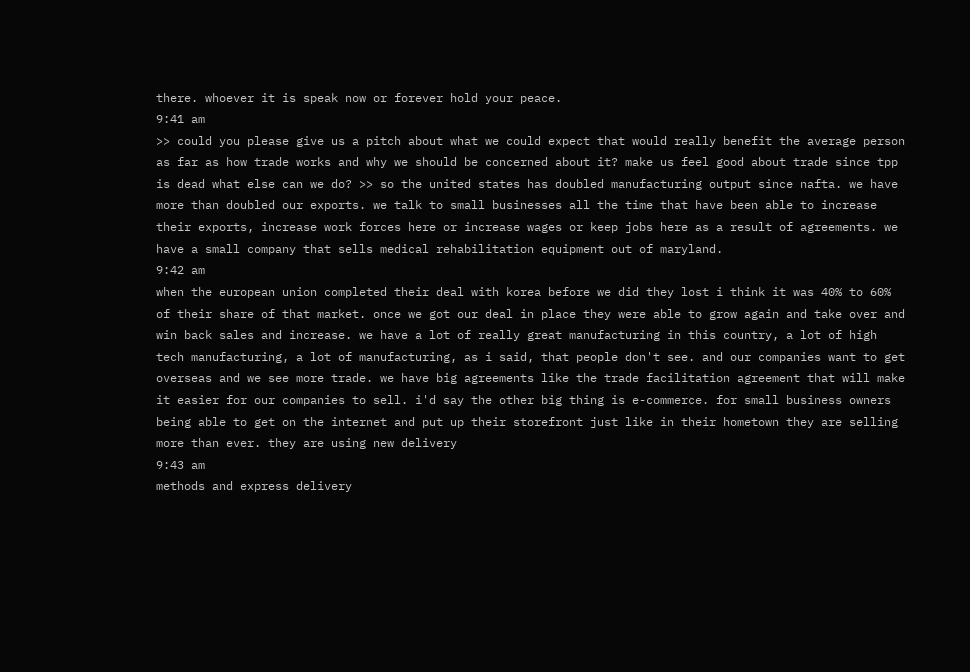there. whoever it is speak now or forever hold your peace.
9:41 am
>> could you please give us a pitch about what we could expect that would really benefit the average person as far as how trade works and why we should be concerned about it? make us feel good about trade since tpp is dead what else can we do? >> so the united states has doubled manufacturing output since nafta. we have more than doubled our exports. we talk to small businesses all the time that have been able to increase their exports, increase work forces here or increase wages or keep jobs here as a result of agreements. we have a small company that sells medical rehabilitation equipment out of maryland.
9:42 am
when the european union completed their deal with korea before we did they lost i think it was 40% to 60% of their share of that market. once we got our deal in place they were able to grow again and take over and win back sales and increase. we have a lot of really great manufacturing in this country, a lot of high tech manufacturing, a lot of manufacturing, as i said, that people don't see. and our companies want to get overseas and we see more trade. we have big agreements like the trade facilitation agreement that will make it easier for our companies to sell. i'd say the other big thing is e-commerce. for small business owners being able to get on the internet and put up their storefront just like in their hometown they are selling more than ever. they are using new delivery
9:43 am
methods and express delivery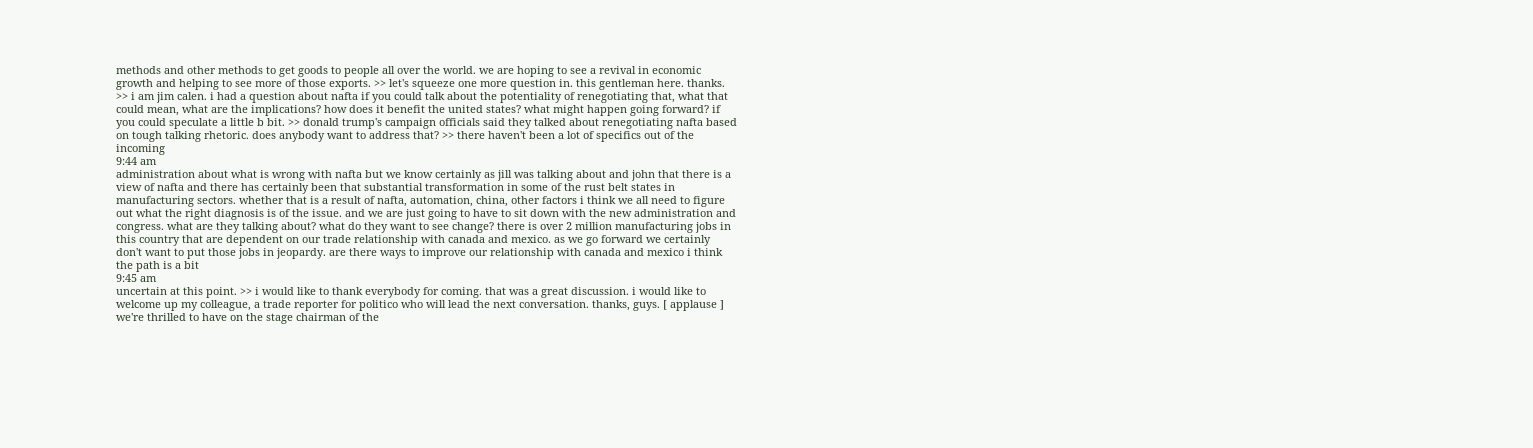methods and other methods to get goods to people all over the world. we are hoping to see a revival in economic growth and helping to see more of those exports. >> let's squeeze one more question in. this gentleman here. thanks. >> i am jim calen. i had a question about nafta if you could talk about the potentiality of renegotiating that, what that could mean, what are the implications? how does it benefit the united states? what might happen going forward? if you could speculate a little b bit. >> donald trump's campaign officials said they talked about renegotiating nafta based on tough talking rhetoric. does anybody want to address that? >> there haven't been a lot of specifics out of the incoming
9:44 am
administration about what is wrong with nafta but we know certainly as jill was talking about and john that there is a view of nafta and there has certainly been that substantial transformation in some of the rust belt states in manufacturing sectors. whether that is a result of nafta, automation, china, other factors i think we all need to figure out what the right diagnosis is of the issue. and we are just going to have to sit down with the new administration and congress. what are they talking about? what do they want to see change? there is over 2 million manufacturing jobs in this country that are dependent on our trade relationship with canada and mexico. as we go forward we certainly don't want to put those jobs in jeopardy. are there ways to improve our relationship with canada and mexico i think the path is a bit
9:45 am
uncertain at this point. >> i would like to thank everybody for coming. that was a great discussion. i would like to welcome up my colleague, a trade reporter for politico who will lead the next conversation. thanks, guys. [ applause ] we're thrilled to have on the stage chairman of the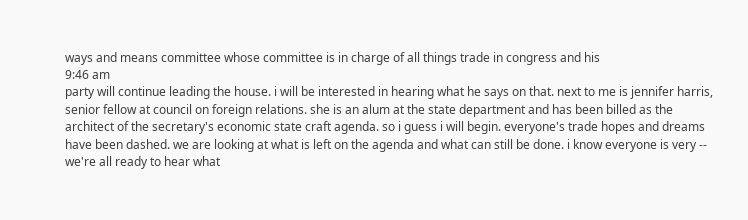ways and means committee whose committee is in charge of all things trade in congress and his
9:46 am
party will continue leading the house. i will be interested in hearing what he says on that. next to me is jennifer harris, senior fellow at council on foreign relations. she is an alum at the state department and has been billed as the architect of the secretary's economic state craft agenda. so i guess i will begin. everyone's trade hopes and dreams have been dashed. we are looking at what is left on the agenda and what can still be done. i know everyone is very -- we're all ready to hear what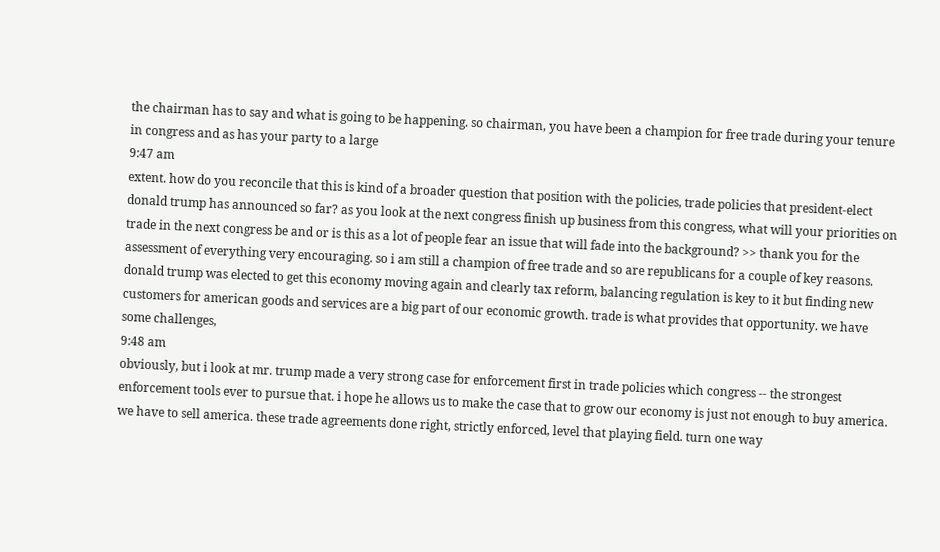the chairman has to say and what is going to be happening. so chairman, you have been a champion for free trade during your tenure in congress and as has your party to a large
9:47 am
extent. how do you reconcile that this is kind of a broader question that position with the policies, trade policies that president-elect donald trump has announced so far? as you look at the next congress finish up business from this congress, what will your priorities on trade in the next congress be and or is this as a lot of people fear an issue that will fade into the background? >> thank you for the assessment of everything very encouraging. so i am still a champion of free trade and so are republicans for a couple of key reasons. donald trump was elected to get this economy moving again and clearly tax reform, balancing regulation is key to it but finding new customers for american goods and services are a big part of our economic growth. trade is what provides that opportunity. we have some challenges,
9:48 am
obviously, but i look at mr. trump made a very strong case for enforcement first in trade policies which congress -- the strongest enforcement tools ever to pursue that. i hope he allows us to make the case that to grow our economy is just not enough to buy america. we have to sell america. these trade agreements done right, strictly enforced, level that playing field. turn one way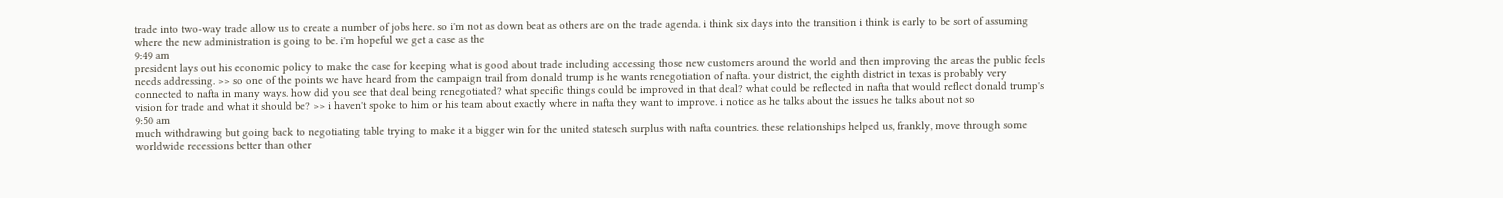trade into two-way trade allow us to create a number of jobs here. so i'm not as down beat as others are on the trade agenda. i think six days into the transition i think is early to be sort of assuming where the new administration is going to be. i'm hopeful we get a case as the
9:49 am
president lays out his economic policy to make the case for keeping what is good about trade including accessing those new customers around the world and then improving the areas the public feels needs addressing. >> so one of the points we have heard from the campaign trail from donald trump is he wants renegotiation of nafta. your district, the eighth district in texas is probably very connected to nafta in many ways. how did you see that deal being renegotiated? what specific things could be improved in that deal? what could be reflected in nafta that would reflect donald trump's vision for trade and what it should be? >> i haven't spoke to him or his team about exactly where in nafta they want to improve. i notice as he talks about the issues he talks about not so
9:50 am
much withdrawing but going back to negotiating table trying to make it a bigger win for the united statesch surplus with nafta countries. these relationships helped us, frankly, move through some worldwide recessions better than other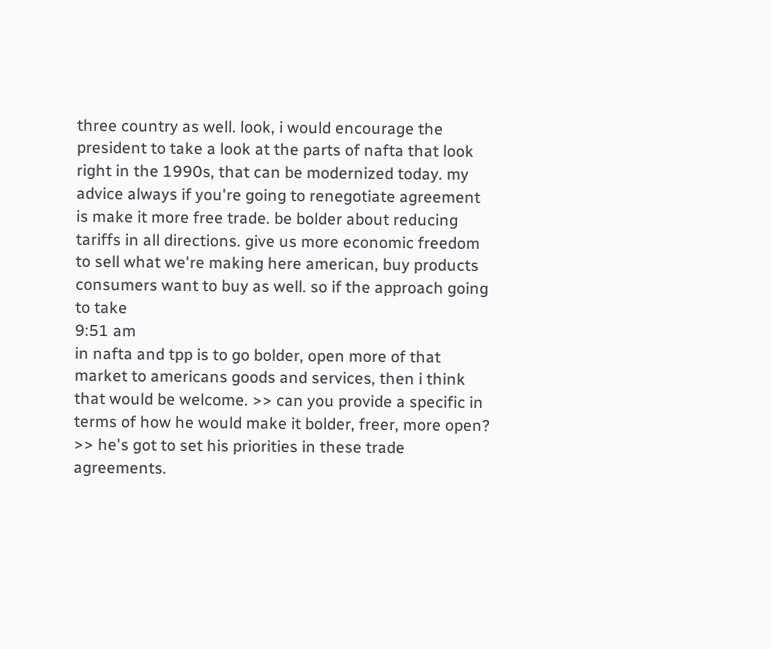three country as well. look, i would encourage the president to take a look at the parts of nafta that look right in the 1990s, that can be modernized today. my advice always if you're going to renegotiate agreement is make it more free trade. be bolder about reducing tariffs in all directions. give us more economic freedom to sell what we're making here american, buy products consumers want to buy as well. so if the approach going to take
9:51 am
in nafta and tpp is to go bolder, open more of that market to americans goods and services, then i think that would be welcome. >> can you provide a specific in terms of how he would make it bolder, freer, more open? >> he's got to set his priorities in these trade agreements.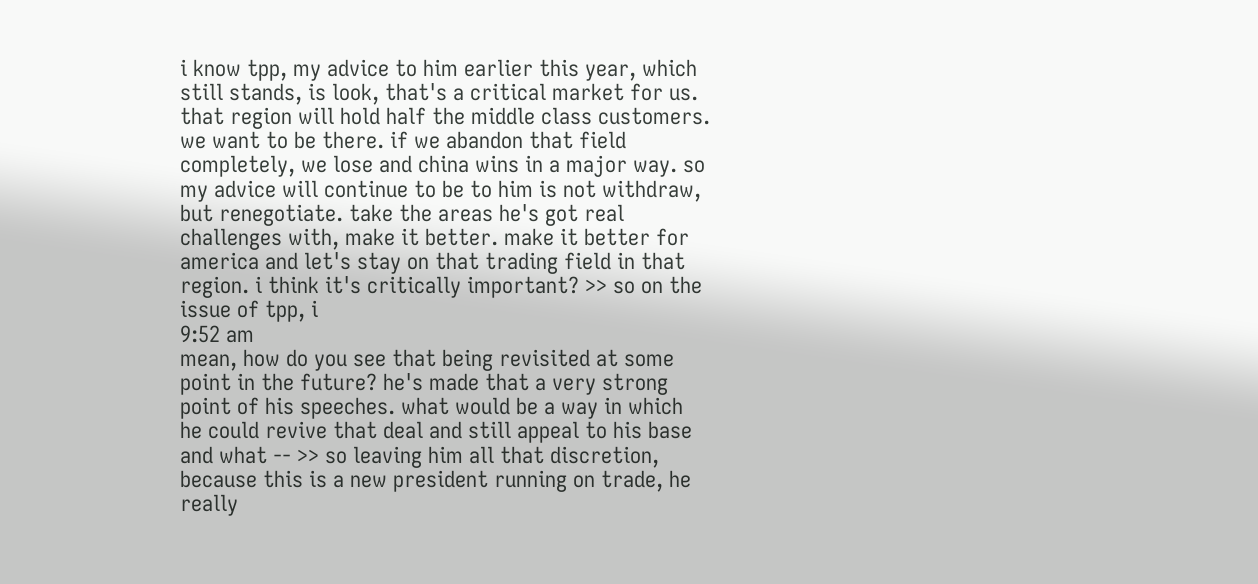i know tpp, my advice to him earlier this year, which still stands, is look, that's a critical market for us. that region will hold half the middle class customers. we want to be there. if we abandon that field completely, we lose and china wins in a major way. so my advice will continue to be to him is not withdraw, but renegotiate. take the areas he's got real challenges with, make it better. make it better for america and let's stay on that trading field in that region. i think it's critically important? >> so on the issue of tpp, i
9:52 am
mean, how do you see that being revisited at some point in the future? he's made that a very strong point of his speeches. what would be a way in which he could revive that deal and still appeal to his base and what -- >> so leaving him all that discretion, because this is a new president running on trade, he really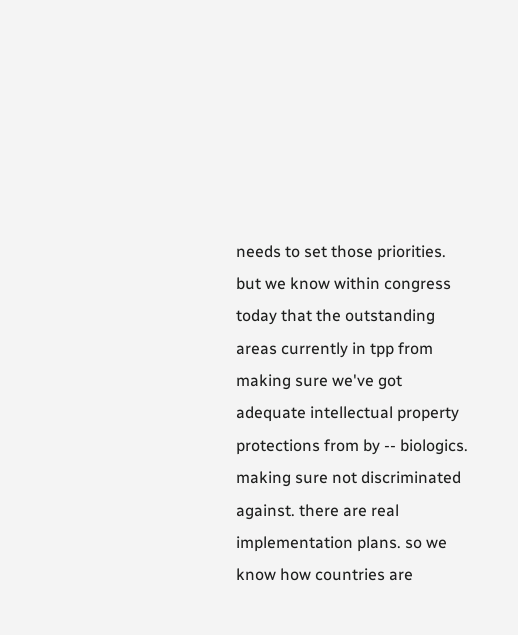needs to set those priorities. but we know within congress today that the outstanding areas currently in tpp from making sure we've got adequate intellectual property protections from by -- biologics. making sure not discriminated against. there are real implementation plans. so we know how countries are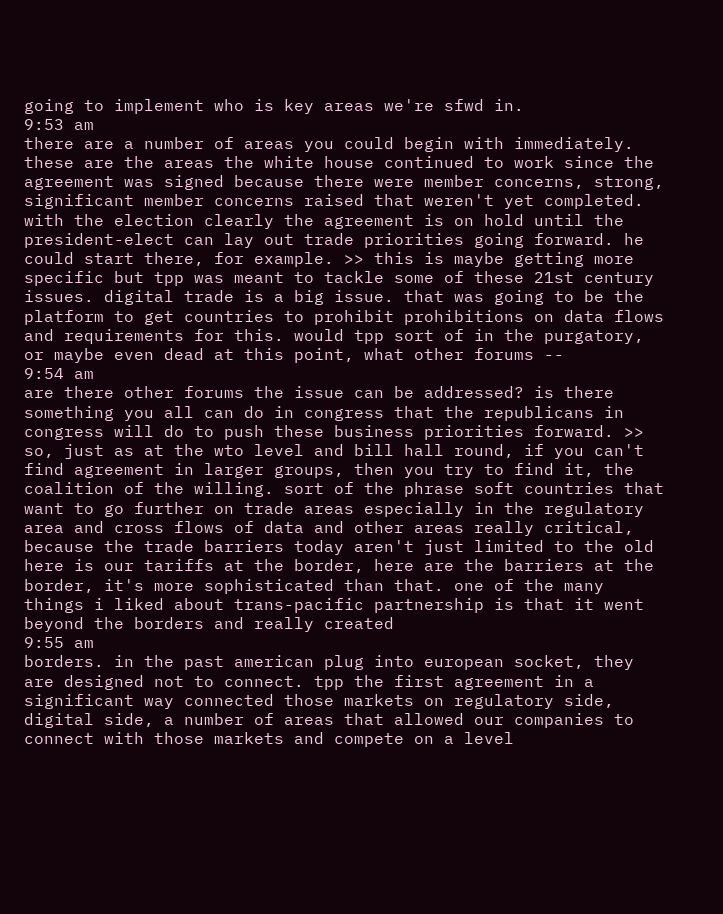going to implement who is key areas we're sfwd in.
9:53 am
there are a number of areas you could begin with immediately. these are the areas the white house continued to work since the agreement was signed because there were member concerns, strong, significant member concerns raised that weren't yet completed. with the election clearly the agreement is on hold until the president-elect can lay out trade priorities going forward. he could start there, for example. >> this is maybe getting more specific but tpp was meant to tackle some of these 21st century issues. digital trade is a big issue. that was going to be the platform to get countries to prohibit prohibitions on data flows and requirements for this. would tpp sort of in the purgatory, or maybe even dead at this point, what other forums --
9:54 am
are there other forums the issue can be addressed? is there something you all can do in congress that the republicans in congress will do to push these business priorities forward. >> so, just as at the wto level and bill hall round, if you can't find agreement in larger groups, then you try to find it, the coalition of the willing. sort of the phrase soft countries that want to go further on trade areas especially in the regulatory area and cross flows of data and other areas really critical, because the trade barriers today aren't just limited to the old here is our tariffs at the border, here are the barriers at the border, it's more sophisticated than that. one of the many things i liked about trans-pacific partnership is that it went beyond the borders and really created
9:55 am
borders. in the past american plug into european socket, they are designed not to connect. tpp the first agreement in a significant way connected those markets on regulatory side, digital side, a number of areas that allowed our companies to connect with those markets and compete on a level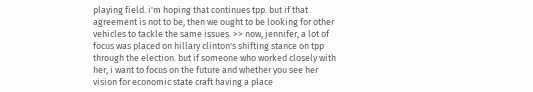playing field. i'm hoping that continues tpp. but if that agreement is not to be, then we ought to be looking for other vehicles to tackle the same issues. >> now, jennifer, a lot of focus was placed on hillary clinton's shifting stance on tpp through the election. but if someone who worked closely with her, i want to focus on the future and whether you see her vision for economic state craft having a place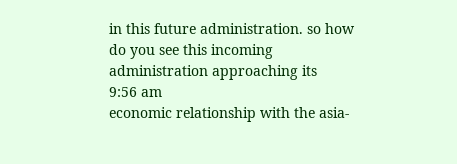in this future administration. so how do you see this incoming administration approaching its
9:56 am
economic relationship with the asia-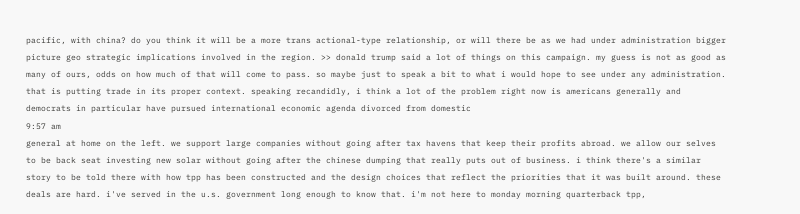pacific, with china? do you think it will be a more trans actional-type relationship, or will there be as we had under administration bigger picture geo strategic implications involved in the region. >> donald trump said a lot of things on this campaign. my guess is not as good as many of ours, odds on how much of that will come to pass. so maybe just to speak a bit to what i would hope to see under any administration. that is putting trade in its proper context. speaking recandidly, i think a lot of the problem right now is americans generally and democrats in particular have pursued international economic agenda divorced from domestic
9:57 am
general at home on the left. we support large companies without going after tax havens that keep their profits abroad. we allow our selves to be back seat investing new solar without going after the chinese dumping that really puts out of business. i think there's a similar story to be told there with how tpp has been constructed and the design choices that reflect the priorities that it was built around. these deals are hard. i've served in the u.s. government long enough to know that. i'm not here to monday morning quarterback tpp,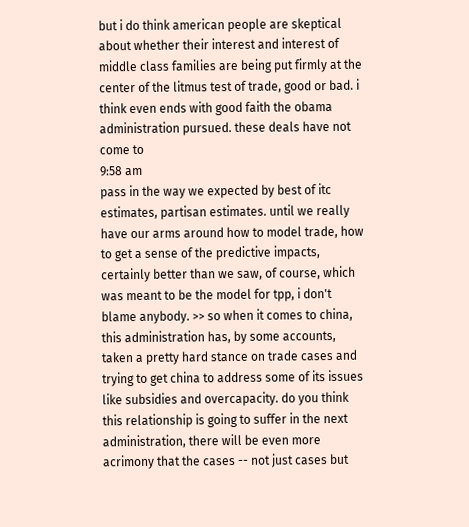but i do think american people are skeptical about whether their interest and interest of middle class families are being put firmly at the center of the litmus test of trade, good or bad. i think even ends with good faith the obama administration pursued. these deals have not come to
9:58 am
pass in the way we expected by best of itc estimates, partisan estimates. until we really have our arms around how to model trade, how to get a sense of the predictive impacts, certainly better than we saw, of course, which was meant to be the model for tpp, i don't blame anybody. >> so when it comes to china, this administration has, by some accounts, taken a pretty hard stance on trade cases and trying to get china to address some of its issues like subsidies and overcapacity. do you think this relationship is going to suffer in the next administration, there will be even more acrimony that the cases -- not just cases but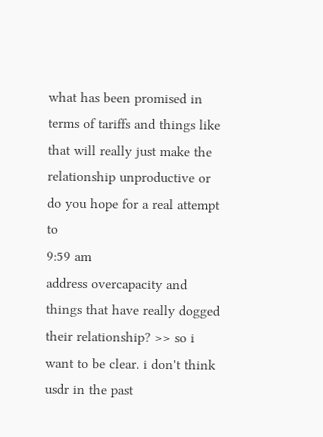what has been promised in terms of tariffs and things like that will really just make the relationship unproductive or do you hope for a real attempt to
9:59 am
address overcapacity and things that have really dogged their relationship? >> so i want to be clear. i don't think usdr in the past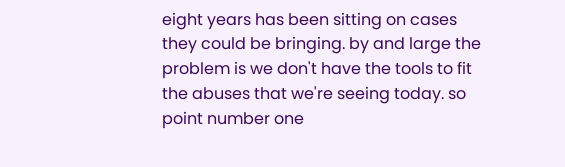eight years has been sitting on cases they could be bringing. by and large the problem is we don't have the tools to fit the abuses that we're seeing today. so point number one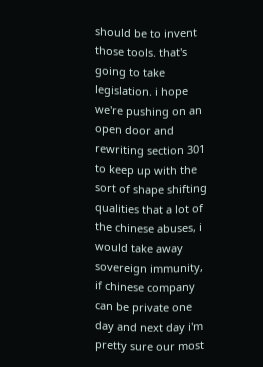should be to invent those tools. that's going to take legislation. i hope we're pushing on an open door and rewriting section 301 to keep up with the sort of shape shifting qualities that a lot of the chinese abuses, i would take away sovereign immunity, if chinese company can be private one day and next day i'm pretty sure our most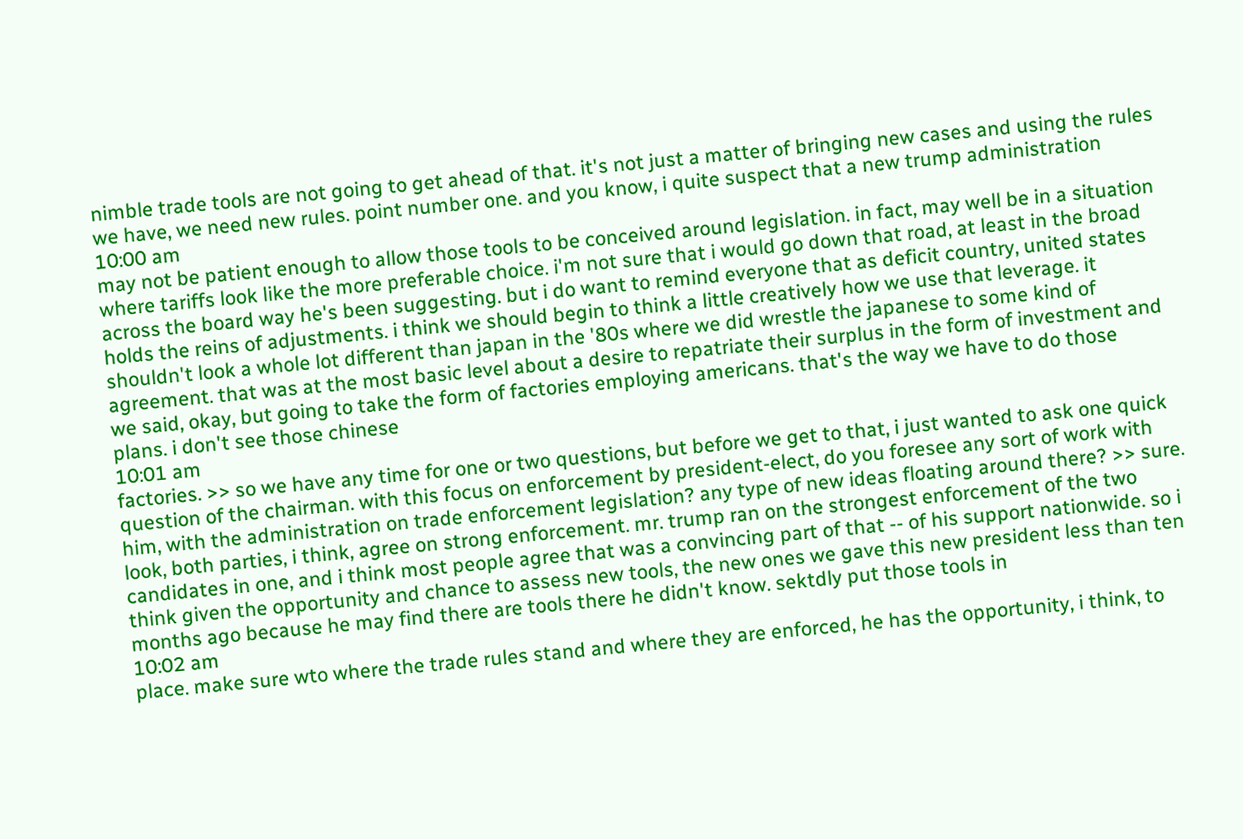nimble trade tools are not going to get ahead of that. it's not just a matter of bringing new cases and using the rules we have, we need new rules. point number one. and you know, i quite suspect that a new trump administration
10:00 am
may not be patient enough to allow those tools to be conceived around legislation. in fact, may well be in a situation where tariffs look like the more preferable choice. i'm not sure that i would go down that road, at least in the broad across the board way he's been suggesting. but i do want to remind everyone that as deficit country, united states holds the reins of adjustments. i think we should begin to think a little creatively how we use that leverage. it shouldn't look a whole lot different than japan in the '80s where we did wrestle the japanese to some kind of agreement. that was at the most basic level about a desire to repatriate their surplus in the form of investment and we said, okay, but going to take the form of factories employing americans. that's the way we have to do those plans. i don't see those chinese
10:01 am
factories. >> so we have any time for one or two questions, but before we get to that, i just wanted to ask one quick question of the chairman. with this focus on enforcement by president-elect, do you foresee any sort of work with him, with the administration on trade enforcement legislation? any type of new ideas floating around there? >> sure. look, both parties, i think, agree on strong enforcement. mr. trump ran on the strongest enforcement of the two candidates in one, and i think most people agree that was a convincing part of that -- of his support nationwide. so i think given the opportunity and chance to assess new tools, the new ones we gave this new president less than ten months ago because he may find there are tools there he didn't know. sektdly put those tools in
10:02 am
place. make sure wto where the trade rules stand and where they are enforced, he has the opportunity, i think, to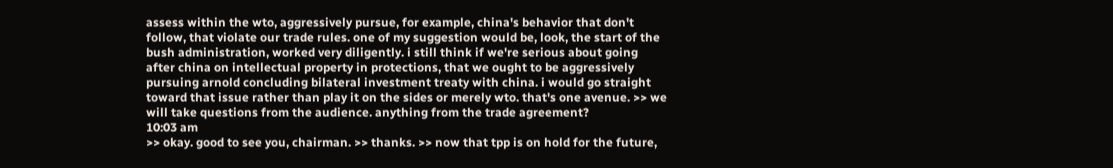assess within the wto, aggressively pursue, for example, china's behavior that don't follow, that violate our trade rules. one of my suggestion would be, look, the start of the bush administration, worked very diligently. i still think if we're serious about going after china on intellectual property in protections, that we ought to be aggressively pursuing arnold concluding bilateral investment treaty with china. i would go straight toward that issue rather than play it on the sides or merely wto. that's one avenue. >> we will take questions from the audience. anything from the trade agreement?
10:03 am
>> okay. good to see you, chairman. >> thanks. >> now that tpp is on hold for the future,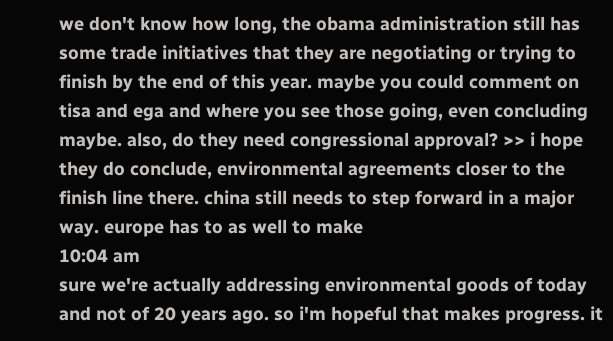we don't know how long, the obama administration still has some trade initiatives that they are negotiating or trying to finish by the end of this year. maybe you could comment on tisa and ega and where you see those going, even concluding maybe. also, do they need congressional approval? >> i hope they do conclude, environmental agreements closer to the finish line there. china still needs to step forward in a major way. europe has to as well to make
10:04 am
sure we're actually addressing environmental goods of today and not of 20 years ago. so i'm hopeful that makes progress. it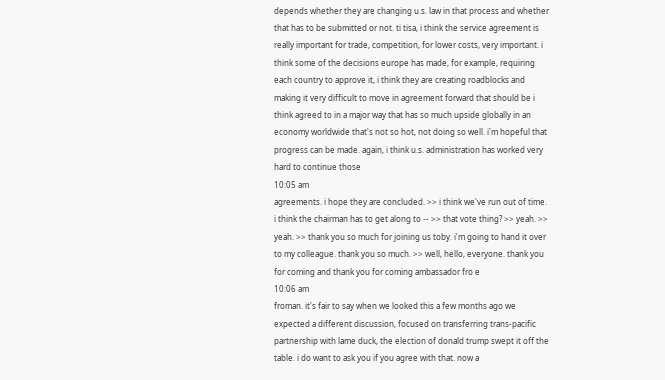depends whether they are changing u.s. law in that process and whether that has to be submitted or not. ti tisa, i think the service agreement is really important for trade, competition, for lower costs, very important. i think some of the decisions europe has made, for example, requiring each country to approve it, i think they are creating roadblocks and making it very difficult to move in agreement forward that should be i think agreed to in a major way that has so much upside globally in an economy worldwide that's not so hot, not doing so well. i'm hopeful that progress can be made. again, i think u.s. administration has worked very hard to continue those
10:05 am
agreements. i hope they are concluded. >> i think we've run out of time. i think the chairman has to get along to -- >> that vote thing? >> yeah. >> yeah. >> thank you so much for joining us toby. i'm going to hand it over to my colleague. thank you so much. >> well, hello, everyone. thank you for coming and thank you for coming ambassador fro e
10:06 am
froman. it's fair to say when we looked this a few months ago we expected a different discussion, focused on transferring trans-pacific partnership with lame duck, the election of donald trump swept it off the table. i do want to ask you if you agree with that. now a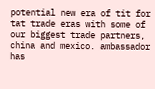potential new era of tit for tat trade eras with some of our biggest trade partners, china and mexico. ambassador has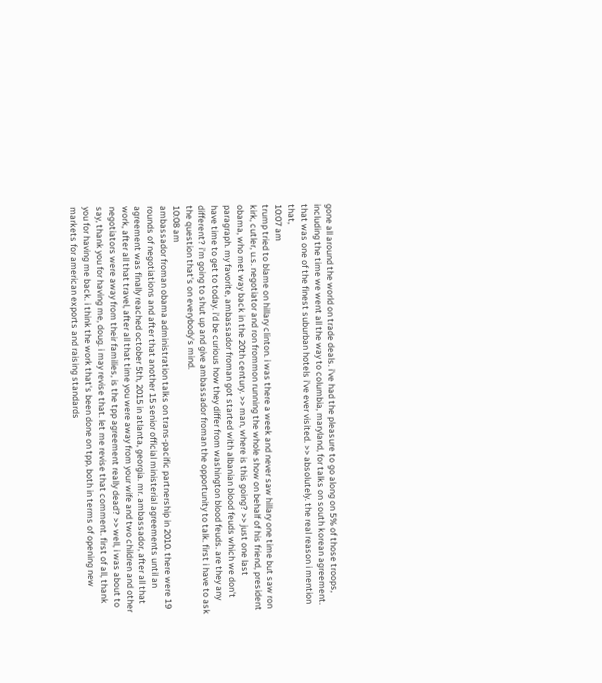gone all around the world on trade deals. i've had the pleasure to go along on 5% of those troops, including the time we went all the way to columbia, maryland, for talks on south korean agreement. that was one of the finest suburban hotels i've ever visited. >> absolutely. the real reason i mention that,
10:07 am
trump tried to blame on hillary clinton. i was there a week and never saw hillary one time but saw ron kirk, cutler, u.s. negotiator and ron frommon running the whole show on behalf of his friend, president obama, who met way back in the 20th century. >> man, where is this going? >> just one last paragraph. my favorite, ambassador froman got started with albanian blood feuds which we don't have time to get to today. i'd be curious how they differ from washington blood feuds. are they any different? i'm going to shut up and give ambassador froman the opportunity to talk. first i have to ask the question that's on everybody's mind.
10:08 am
ambassador froman obama administration talks on trans-pacific partnership in 2010. there were 19 rounds of negotiations and after that another 15 senior official ministerial agreements until an agreement was finally reached october 5th, 2015 in atlanta, georgia. mr. ambassador, after all that work, after all that travel, after all that time you were away from your wife and two children and other negotiators were away from their families, is the tpp agreement really dead? >> well, i was about to say, thank you for having me, doug. i may revise that. let me revise that comment. first of all, thank you for having me back. i think the work that's been done on tpp, both in terms of opening new markets for american exports and raising standards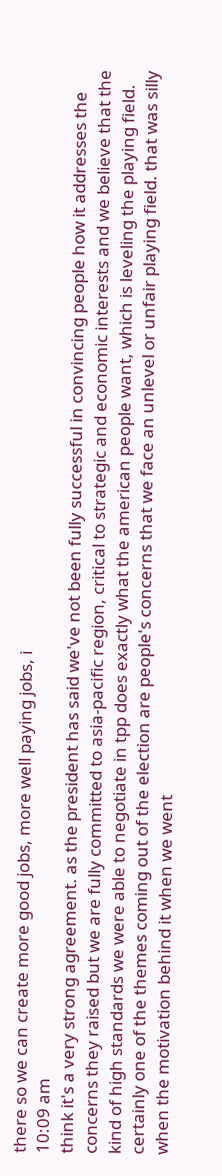there so we can create more good jobs, more well paying jobs, i
10:09 am
think it's a very strong agreement. as the president has said we've not been fully successful in convincing people how it addresses the concerns they raised but we are fully committed to asia-pacific region, critical to strategic and economic interests and we believe that the kind of high standards we were able to negotiate in tpp does exactly what the american people want, which is leveling the playing field. certainly one of the themes coming out of the election are people's concerns that we face an unlevel or unfair playing field. that was silly when the motivation behind it when we went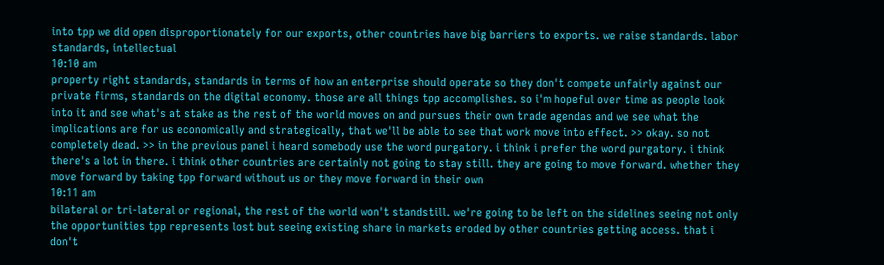into tpp we did open disproportionately for our exports, other countries have big barriers to exports. we raise standards. labor standards, intellectual
10:10 am
property right standards, standards in terms of how an enterprise should operate so they don't compete unfairly against our private firms, standards on the digital economy. those are all things tpp accomplishes. so i'm hopeful over time as people look into it and see what's at stake as the rest of the world moves on and pursues their own trade agendas and we see what the implications are for us economically and strategically, that we'll be able to see that work move into effect. >> okay. so not completely dead. >> in the previous panel i heard somebody use the word purgatory. i think i prefer the word purgatory. i think there's a lot in there. i think other countries are certainly not going to stay still. they are going to move forward. whether they move forward by taking tpp forward without us or they move forward in their own
10:11 am
bilateral or tri-lateral or regional, the rest of the world won't standstill. we're going to be left on the sidelines seeing not only the opportunities tpp represents lost but seeing existing share in markets eroded by other countries getting access. that i don't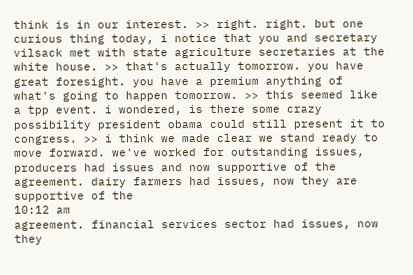think is in our interest. >> right. right. but one curious thing today, i notice that you and secretary vilsack met with state agriculture secretaries at the white house. >> that's actually tomorrow. you have great foresight. you have a premium anything of what's going to happen tomorrow. >> this seemed like a tpp event. i wondered, is there some crazy possibility president obama could still present it to congress. >> i think we made clear we stand ready to move forward. we've worked for outstanding issues, producers had issues and now supportive of the agreement. dairy farmers had issues, now they are supportive of the
10:12 am
agreement. financial services sector had issues, now they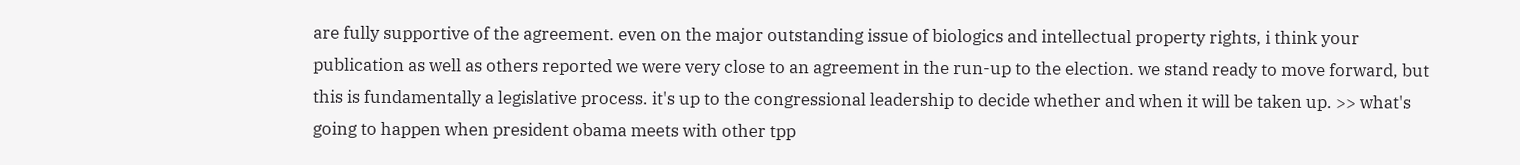are fully supportive of the agreement. even on the major outstanding issue of biologics and intellectual property rights, i think your publication as well as others reported we were very close to an agreement in the run-up to the election. we stand ready to move forward, but this is fundamentally a legislative process. it's up to the congressional leadership to decide whether and when it will be taken up. >> what's going to happen when president obama meets with other tpp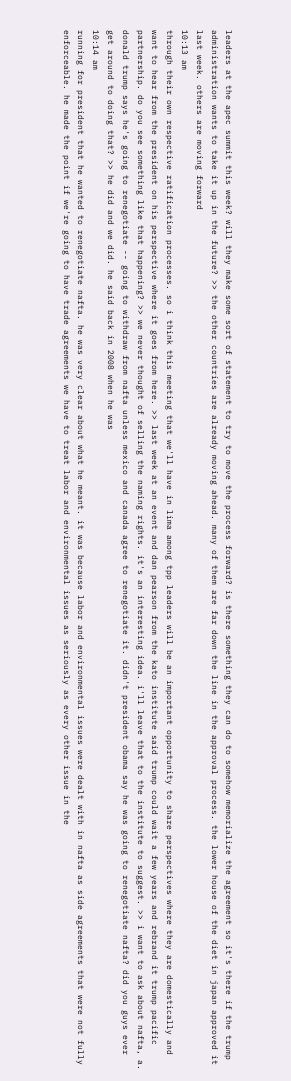leaders at the apec summit this week? will they make some sort of statement to try to move the process forward? is there something they can do to somehow memorialize the agreement so it's there if the trump administration wants to take it up in the future? >> the other countries are already moving ahead. many of them are far down the line in the approval process. the lower house of the diet in japan approved it last week. others are moving forward
10:13 am
through their own respective ratification processes. so i think this meeting that we'll have in lima among tpp leaders will be an important opportunity to share perspectives where they are domestically and want to hear from the president on his perspective where it goes from here. >> last week at an event and dan pearson from the kato institute said trump could wait a few years and rebrand it trump pacific partnership. do you see something like that happening? >> we never thought of selling the naming rights. it's an interesting idea. i'll leave that to the institute to suggest. >> i want to ask about nafta, a. donald trump says he's going to renegotiate -- going to withdraw from nafta unless mexico and canada agree to renegotiate it. didn't president obama say he was going to renegotiate nafta? did you guys ever get around to doing that? >> he did and we did. he said back in 2008 when he was
10:14 am
running for president that he wanted to renegotiate nafta. he was very clear about what he meant. it was because labor and environmental issues were dealt with in nafta as side agreements that were not fully enforceable. he made the point if we're going to have trade agreements we have to treat labor and environmental issues as seriously as every other issue in the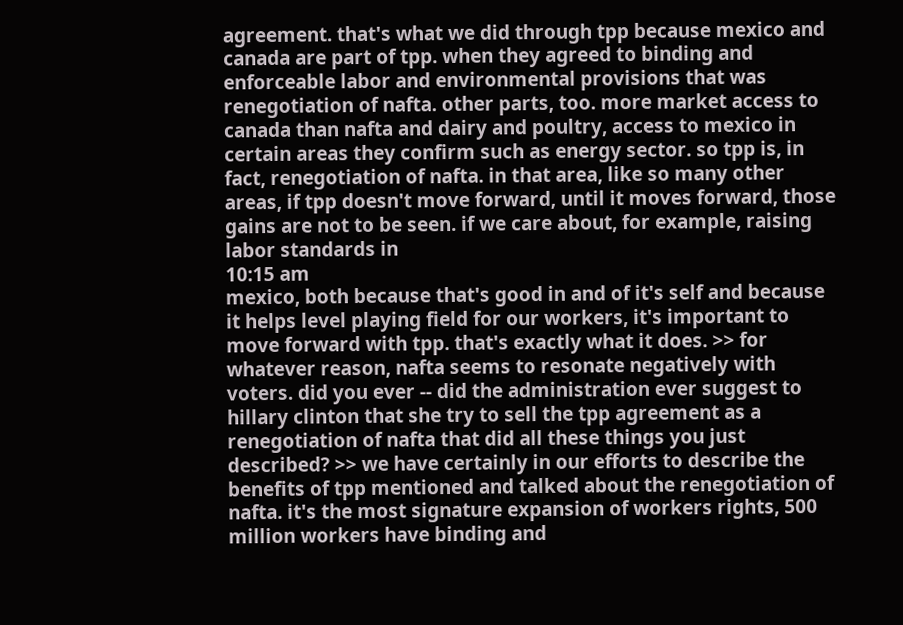agreement. that's what we did through tpp because mexico and canada are part of tpp. when they agreed to binding and enforceable labor and environmental provisions that was renegotiation of nafta. other parts, too. more market access to canada than nafta and dairy and poultry, access to mexico in certain areas they confirm such as energy sector. so tpp is, in fact, renegotiation of nafta. in that area, like so many other areas, if tpp doesn't move forward, until it moves forward, those gains are not to be seen. if we care about, for example, raising labor standards in
10:15 am
mexico, both because that's good in and of it's self and because it helps level playing field for our workers, it's important to move forward with tpp. that's exactly what it does. >> for whatever reason, nafta seems to resonate negatively with voters. did you ever -- did the administration ever suggest to hillary clinton that she try to sell the tpp agreement as a renegotiation of nafta that did all these things you just described? >> we have certainly in our efforts to describe the benefits of tpp mentioned and talked about the renegotiation of nafta. it's the most signature expansion of workers rights, 500 million workers have binding and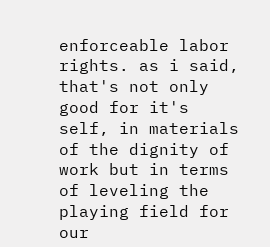enforceable labor rights. as i said, that's not only good for it's self, in materials of the dignity of work but in terms of leveling the playing field for our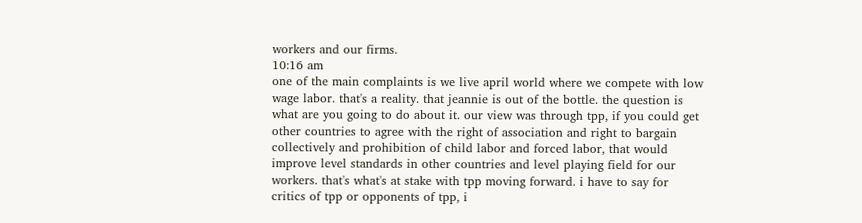workers and our firms.
10:16 am
one of the main complaints is we live april world where we compete with low wage labor. that's a reality. that jeannie is out of the bottle. the question is what are you going to do about it. our view was through tpp, if you could get other countries to agree with the right of association and right to bargain collectively and prohibition of child labor and forced labor, that would improve level standards in other countries and level playing field for our workers. that's what's at stake with tpp moving forward. i have to say for critics of tpp or opponents of tpp, i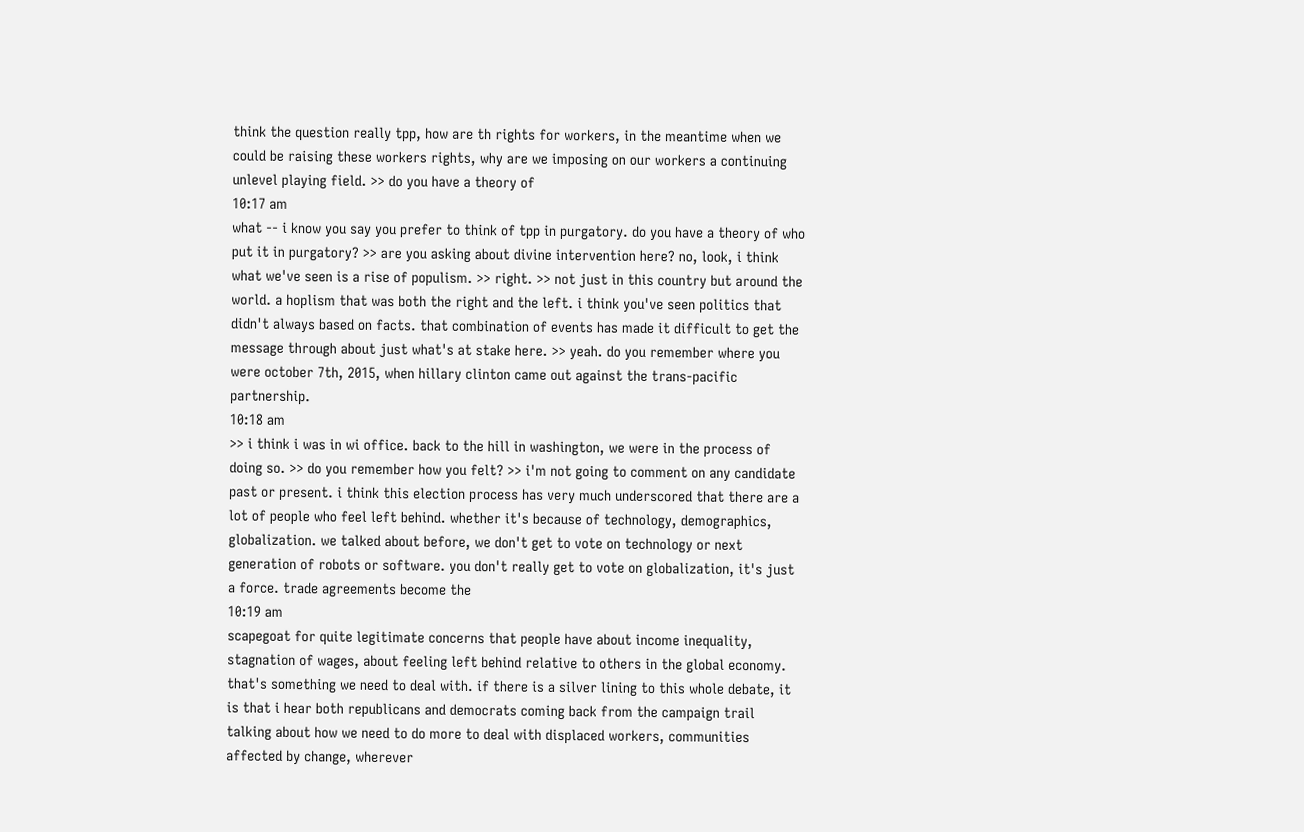think the question really tpp, how are th rights for workers, in the meantime when we could be raising these workers rights, why are we imposing on our workers a continuing unlevel playing field. >> do you have a theory of
10:17 am
what -- i know you say you prefer to think of tpp in purgatory. do you have a theory of who put it in purgatory? >> are you asking about divine intervention here? no, look, i think what we've seen is a rise of populism. >> right. >> not just in this country but around the world. a hoplism that was both the right and the left. i think you've seen politics that didn't always based on facts. that combination of events has made it difficult to get the message through about just what's at stake here. >> yeah. do you remember where you were october 7th, 2015, when hillary clinton came out against the trans-pacific partnership.
10:18 am
>> i think i was in wi office. back to the hill in washington, we were in the process of doing so. >> do you remember how you felt? >> i'm not going to comment on any candidate past or present. i think this election process has very much underscored that there are a lot of people who feel left behind. whether it's because of technology, demographics, globalization. we talked about before, we don't get to vote on technology or next generation of robots or software. you don't really get to vote on globalization, it's just a force. trade agreements become the
10:19 am
scapegoat for quite legitimate concerns that people have about income inequality, stagnation of wages, about feeling left behind relative to others in the global economy. that's something we need to deal with. if there is a silver lining to this whole debate, it is that i hear both republicans and democrats coming back from the campaign trail talking about how we need to do more to deal with displaced workers, communities affected by change, wherever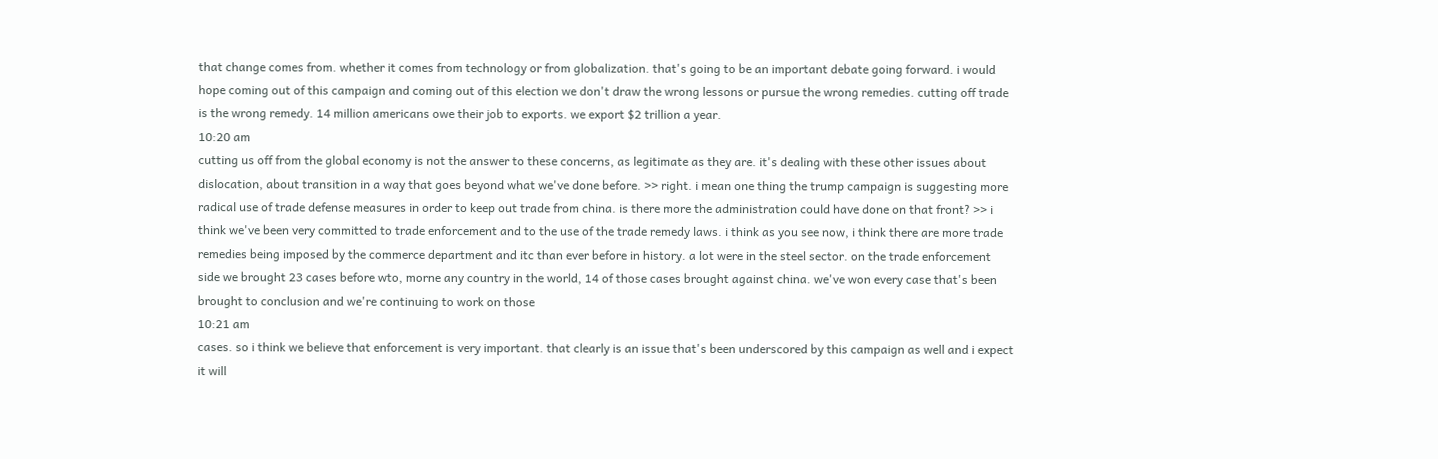that change comes from. whether it comes from technology or from globalization. that's going to be an important debate going forward. i would hope coming out of this campaign and coming out of this election we don't draw the wrong lessons or pursue the wrong remedies. cutting off trade is the wrong remedy. 14 million americans owe their job to exports. we export $2 trillion a year.
10:20 am
cutting us off from the global economy is not the answer to these concerns, as legitimate as they are. it's dealing with these other issues about dislocation, about transition in a way that goes beyond what we've done before. >> right. i mean one thing the trump campaign is suggesting more radical use of trade defense measures in order to keep out trade from china. is there more the administration could have done on that front? >> i think we've been very committed to trade enforcement and to the use of the trade remedy laws. i think as you see now, i think there are more trade remedies being imposed by the commerce department and itc than ever before in history. a lot were in the steel sector. on the trade enforcement side we brought 23 cases before wto, morne any country in the world, 14 of those cases brought against china. we've won every case that's been brought to conclusion and we're continuing to work on those
10:21 am
cases. so i think we believe that enforcement is very important. that clearly is an issue that's been underscored by this campaign as well and i expect it will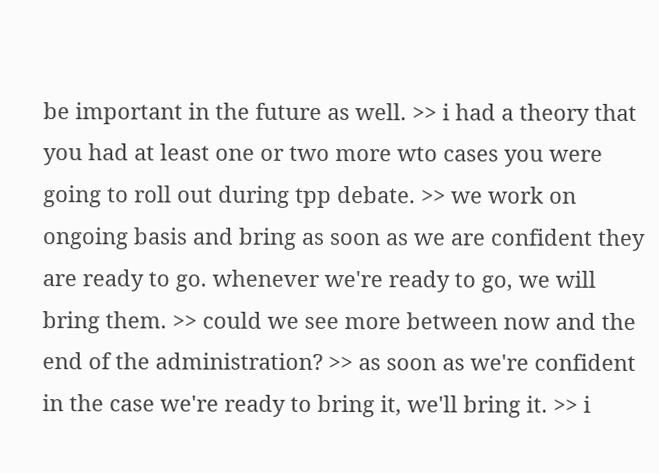be important in the future as well. >> i had a theory that you had at least one or two more wto cases you were going to roll out during tpp debate. >> we work on ongoing basis and bring as soon as we are confident they are ready to go. whenever we're ready to go, we will bring them. >> could we see more between now and the end of the administration? >> as soon as we're confident in the case we're ready to bring it, we'll bring it. >> i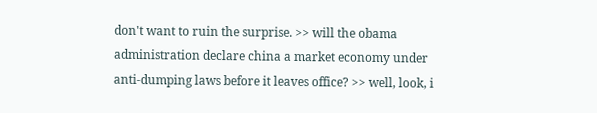don't want to ruin the surprise. >> will the obama administration declare china a market economy under anti-dumping laws before it leaves office? >> well, look, i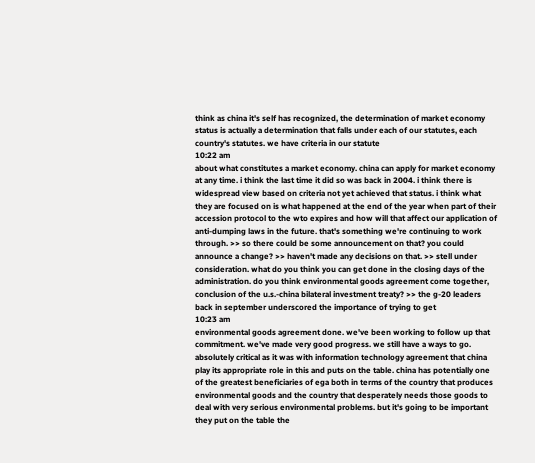think as china it's self has recognized, the determination of market economy status is actually a determination that falls under each of our statutes, each country's statutes. we have criteria in our statute
10:22 am
about what constitutes a market economy. china can apply for market economy at any time. i think the last time it did so was back in 2004. i think there is widespread view based on criteria not yet achieved that status. i think what they are focused on is what happened at the end of the year when part of their accession protocol to the wto expires and how will that affect our application of anti-dumping laws in the future. that's something we're continuing to work through. >> so there could be some announcement on that? you could announce a change? >> haven't made any decisions on that. >> stell under consideration. what do you think you can get done in the closing days of the administration. do you think environmental goods agreement come together, conclusion of the u.s.-china bilateral investment treaty? >> the g-20 leaders back in september underscored the importance of trying to get
10:23 am
environmental goods agreement done. we've been working to follow up that commitment. we've made very good progress. we still have a ways to go. absolutely critical as it was with information technology agreement that china play its appropriate role in this and puts on the table. china has potentially one of the greatest beneficiaries of ega both in terms of the country that produces environmental goods and the country that desperately needs those goods to deal with very serious environmental problems. but it's going to be important they put on the table the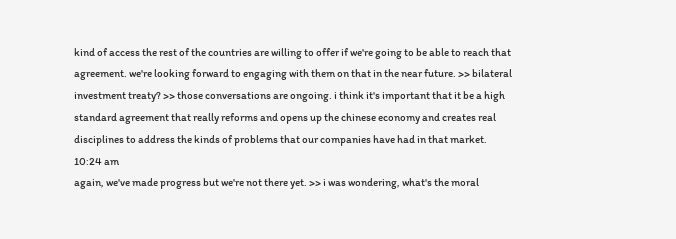kind of access the rest of the countries are willing to offer if we're going to be able to reach that agreement. we're looking forward to engaging with them on that in the near future. >> bilateral investment treaty? >> those conversations are ongoing. i think it's important that it be a high standard agreement that really reforms and opens up the chinese economy and creates real disciplines to address the kinds of problems that our companies have had in that market.
10:24 am
again, we've made progress but we're not there yet. >> i was wondering, what's the moral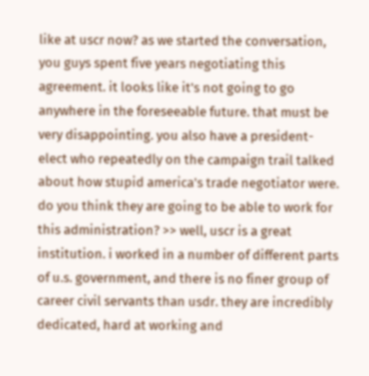like at uscr now? as we started the conversation, you guys spent five years negotiating this agreement. it looks like it's not going to go anywhere in the foreseeable future. that must be very disappointing. you also have a president-elect who repeatedly on the campaign trail talked about how stupid america's trade negotiator were. do you think they are going to be able to work for this administration? >> well, uscr is a great institution. i worked in a number of different parts of u.s. government, and there is no finer group of career civil servants than usdr. they are incredibly dedicated, hard at working and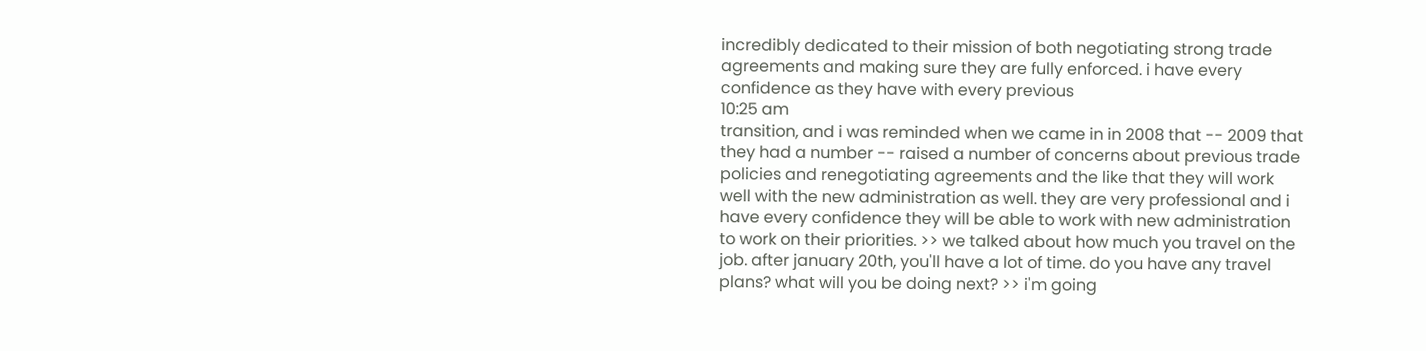incredibly dedicated to their mission of both negotiating strong trade agreements and making sure they are fully enforced. i have every confidence as they have with every previous
10:25 am
transition, and i was reminded when we came in in 2008 that -- 2009 that they had a number -- raised a number of concerns about previous trade policies and renegotiating agreements and the like that they will work well with the new administration as well. they are very professional and i have every confidence they will be able to work with new administration to work on their priorities. >> we talked about how much you travel on the job. after january 20th, you'll have a lot of time. do you have any travel plans? what will you be doing next? >> i'm going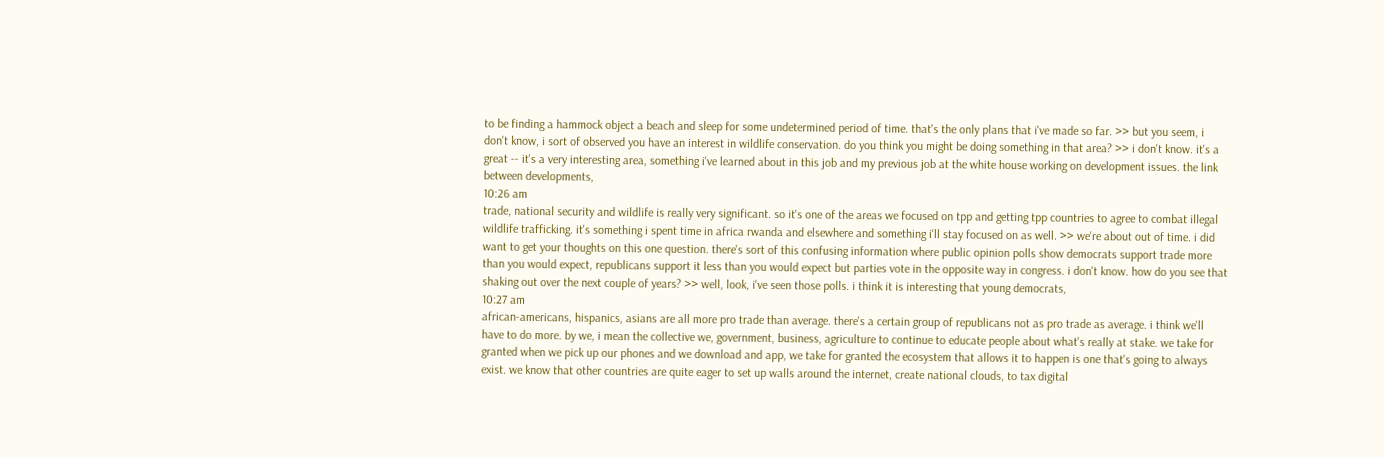to be finding a hammock object a beach and sleep for some undetermined period of time. that's the only plans that i've made so far. >> but you seem, i don't know, i sort of observed you have an interest in wildlife conservation. do you think you might be doing something in that area? >> i don't know. it's a great -- it's a very interesting area, something i've learned about in this job and my previous job at the white house working on development issues. the link between developments,
10:26 am
trade, national security and wildlife is really very significant. so it's one of the areas we focused on tpp and getting tpp countries to agree to combat illegal wildlife trafficking. it's something i spent time in africa rwanda and elsewhere and something i'll stay focused on as well. >> we're about out of time. i did want to get your thoughts on this one question. there's sort of this confusing information where public opinion polls show democrats support trade more than you would expect, republicans support it less than you would expect but parties vote in the opposite way in congress. i don't know. how do you see that shaking out over the next couple of years? >> well, look, i've seen those polls. i think it is interesting that young democrats,
10:27 am
african-americans, hispanics, asians are all more pro trade than average. there's a certain group of republicans not as pro trade as average. i think we'll have to do more. by we, i mean the collective we, government, business, agriculture to continue to educate people about what's really at stake. we take for granted when we pick up our phones and we download and app, we take for granted the ecosystem that allows it to happen is one that's going to always exist. we know that other countries are quite eager to set up walls around the internet, create national clouds, to tax digital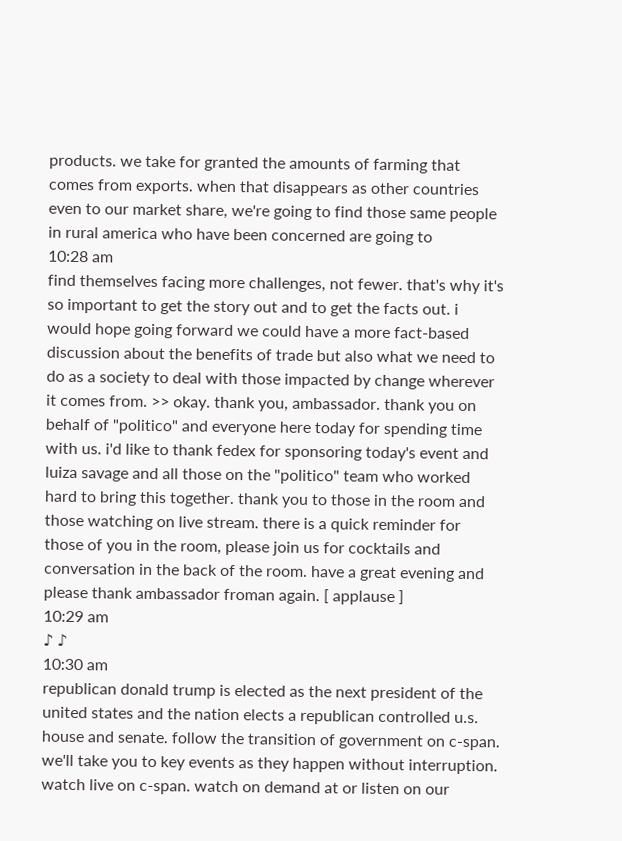products. we take for granted the amounts of farming that comes from exports. when that disappears as other countries even to our market share, we're going to find those same people in rural america who have been concerned are going to
10:28 am
find themselves facing more challenges, not fewer. that's why it's so important to get the story out and to get the facts out. i would hope going forward we could have a more fact-based discussion about the benefits of trade but also what we need to do as a society to deal with those impacted by change wherever it comes from. >> okay. thank you, ambassador. thank you on behalf of "politico" and everyone here today for spending time with us. i'd like to thank fedex for sponsoring today's event and luiza savage and all those on the "politico" team who worked hard to bring this together. thank you to those in the room and those watching on live stream. there is a quick reminder for those of you in the room, please join us for cocktails and conversation in the back of the room. have a great evening and please thank ambassador froman again. [ applause ]
10:29 am
♪ ♪
10:30 am
republican donald trump is elected as the next president of the united states and the nation elects a republican controlled u.s. house and senate. follow the transition of government on c-span. we'll take you to key events as they happen without interruption. watch live on c-span. watch on demand at or listen on our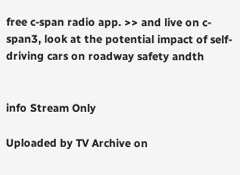free c-span radio app. >> and live on c-span3, look at the potential impact of self-driving cars on roadway safety andth


info Stream Only

Uploaded by TV Archive on